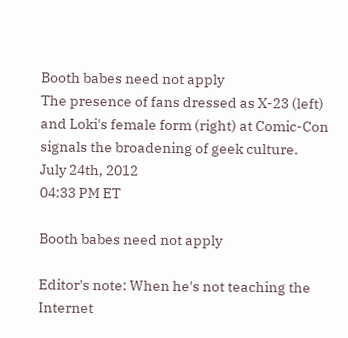Booth babes need not apply
The presence of fans dressed as X-23 (left) and Loki's female form (right) at Comic-Con signals the broadening of geek culture.
July 24th, 2012
04:33 PM ET

Booth babes need not apply

Editor's note: When he's not teaching the Internet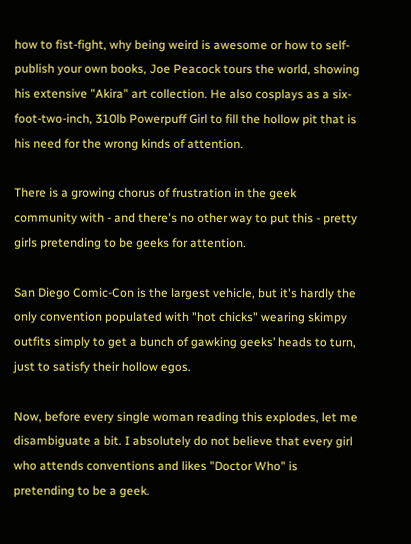how to fist-fight, why being weird is awesome or how to self-publish your own books, Joe Peacock tours the world, showing his extensive "Akira" art collection. He also cosplays as a six-foot-two-inch, 310lb Powerpuff Girl to fill the hollow pit that is his need for the wrong kinds of attention.

There is a growing chorus of frustration in the geek community with - and there's no other way to put this - pretty girls pretending to be geeks for attention.

San Diego Comic-Con is the largest vehicle, but it's hardly the only convention populated with "hot chicks" wearing skimpy outfits simply to get a bunch of gawking geeks’ heads to turn, just to satisfy their hollow egos.

Now, before every single woman reading this explodes, let me disambiguate a bit. I absolutely do not believe that every girl who attends conventions and likes "Doctor Who" is pretending to be a geek.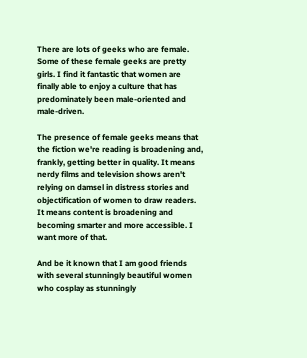There are lots of geeks who are female. Some of these female geeks are pretty girls. I find it fantastic that women are finally able to enjoy a culture that has predominately been male-oriented and male-driven.

The presence of female geeks means that the fiction we're reading is broadening and, frankly, getting better in quality. It means nerdy films and television shows aren't relying on damsel in distress stories and objectification of women to draw readers. It means content is broadening and becoming smarter and more accessible. I want more of that.

And be it known that I am good friends with several stunningly beautiful women who cosplay as stunningly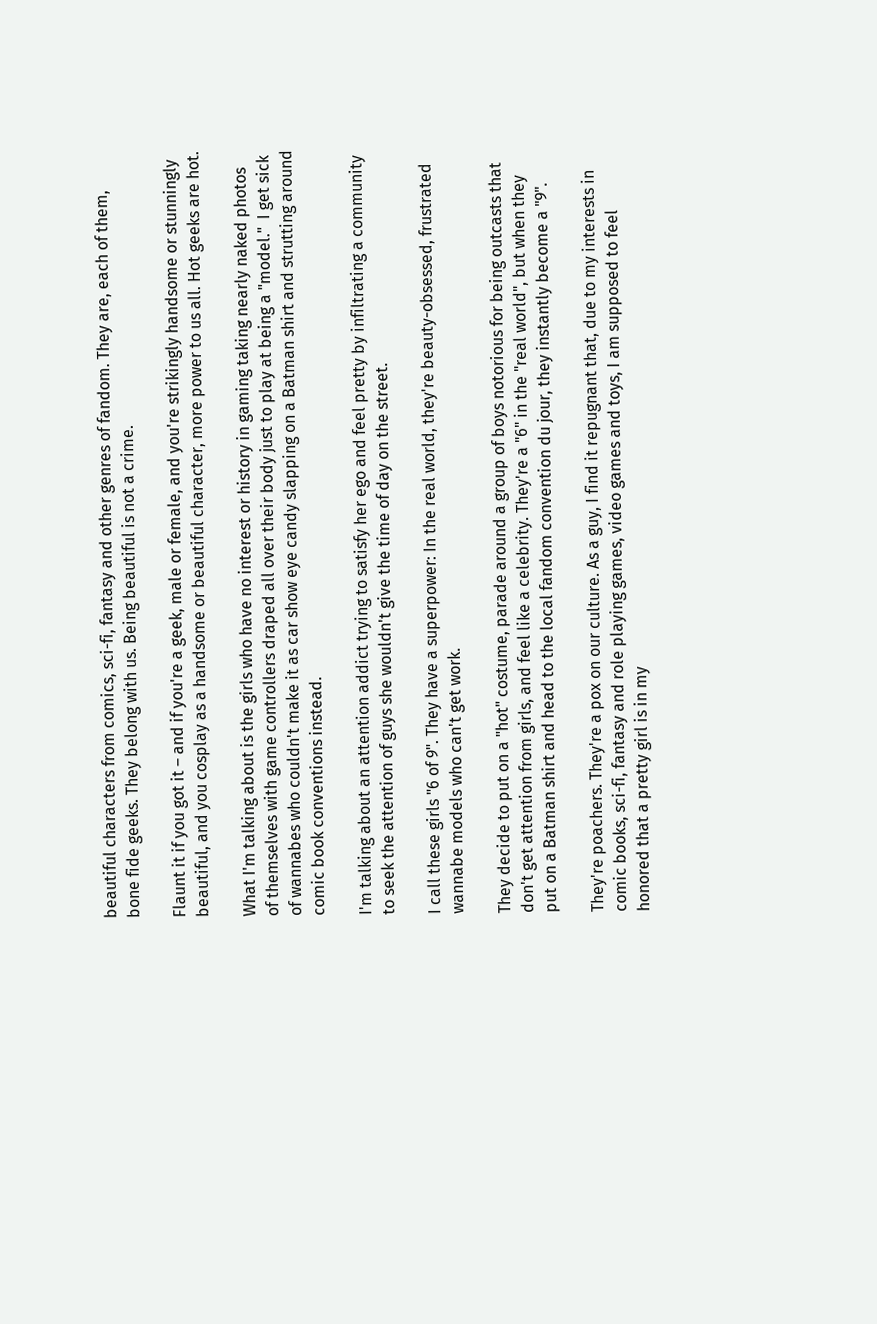beautiful characters from comics, sci-fi, fantasy and other genres of fandom. They are, each of them, bone fide geeks. They belong with us. Being beautiful is not a crime.

Flaunt it if you got it – and if you're a geek, male or female, and you're strikingly handsome or stunningly beautiful, and you cosplay as a handsome or beautiful character, more power to us all. Hot geeks are hot.

What I'm talking about is the girls who have no interest or history in gaming taking nearly naked photos of themselves with game controllers draped all over their body just to play at being a "model."  I get sick of wannabes who couldn't make it as car show eye candy slapping on a Batman shirt and strutting around comic book conventions instead.

I'm talking about an attention addict trying to satisfy her ego and feel pretty by infiltrating a community to seek the attention of guys she wouldn't give the time of day on the street.

I call these girls "6 of 9". They have a superpower: In the real world, they're beauty-obsessed, frustrated wannabe models who can't get work.

They decide to put on a "hot" costume, parade around a group of boys notorious for being outcasts that don't get attention from girls, and feel like a celebrity. They're a "6" in the "real world", but when they put on a Batman shirt and head to the local fandom convention du jour, they instantly become a "9".

They're poachers. They're a pox on our culture. As a guy, I find it repugnant that, due to my interests in comic books, sci-fi, fantasy and role playing games, video games and toys, I am supposed to feel honored that a pretty girl is in my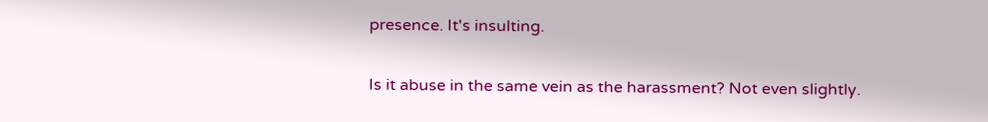presence. It's insulting.

Is it abuse in the same vein as the harassment? Not even slightly.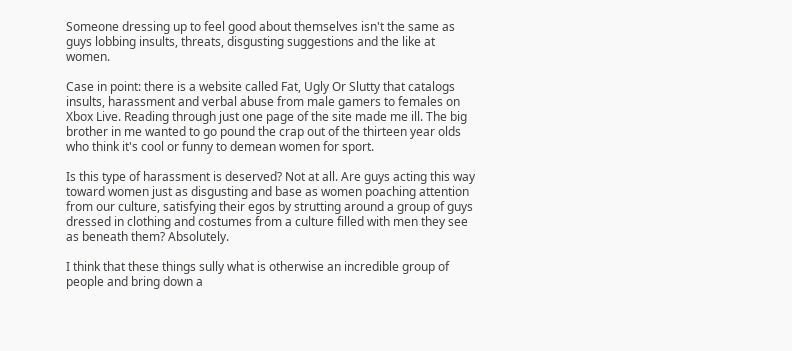Someone dressing up to feel good about themselves isn't the same as guys lobbing insults, threats, disgusting suggestions and the like at women.

Case in point: there is a website called Fat, Ugly Or Slutty that catalogs insults, harassment and verbal abuse from male gamers to females on Xbox Live. Reading through just one page of the site made me ill. The big brother in me wanted to go pound the crap out of the thirteen year olds who think it's cool or funny to demean women for sport.

Is this type of harassment is deserved? Not at all. Are guys acting this way toward women just as disgusting and base as women poaching attention from our culture, satisfying their egos by strutting around a group of guys dressed in clothing and costumes from a culture filled with men they see as beneath them? Absolutely.

I think that these things sully what is otherwise an incredible group of people and bring down a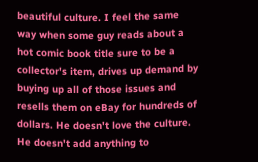beautiful culture. I feel the same way when some guy reads about a hot comic book title sure to be a collector's item, drives up demand by buying up all of those issues and resells them on eBay for hundreds of dollars. He doesn't love the culture. He doesn't add anything to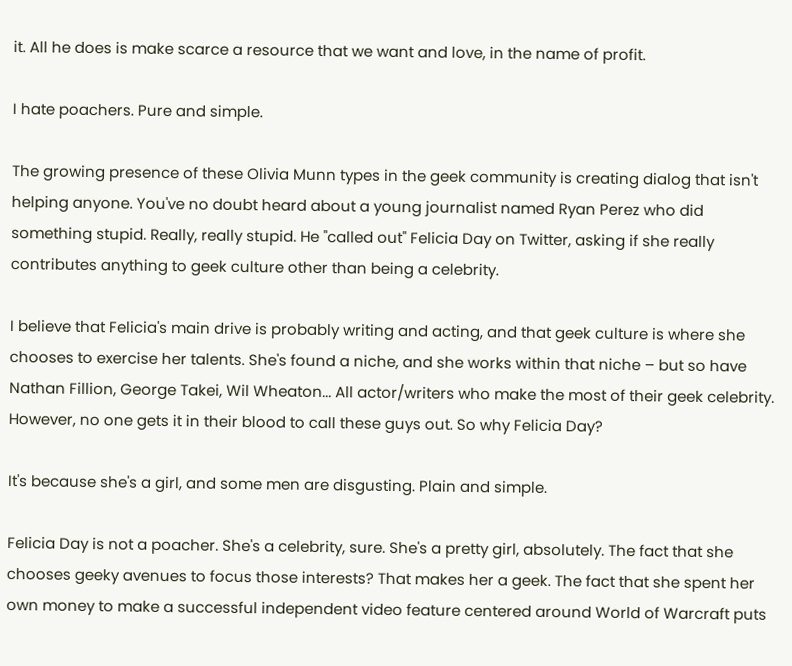it. All he does is make scarce a resource that we want and love, in the name of profit.

I hate poachers. Pure and simple.

The growing presence of these Olivia Munn types in the geek community is creating dialog that isn't helping anyone. You've no doubt heard about a young journalist named Ryan Perez who did something stupid. Really, really stupid. He "called out" Felicia Day on Twitter, asking if she really contributes anything to geek culture other than being a celebrity.

I believe that Felicia's main drive is probably writing and acting, and that geek culture is where she chooses to exercise her talents. She's found a niche, and she works within that niche – but so have Nathan Fillion, George Takei, Wil Wheaton... All actor/writers who make the most of their geek celebrity. However, no one gets it in their blood to call these guys out. So why Felicia Day?

It's because she's a girl, and some men are disgusting. Plain and simple.

Felicia Day is not a poacher. She's a celebrity, sure. She's a pretty girl, absolutely. The fact that she chooses geeky avenues to focus those interests? That makes her a geek. The fact that she spent her own money to make a successful independent video feature centered around World of Warcraft puts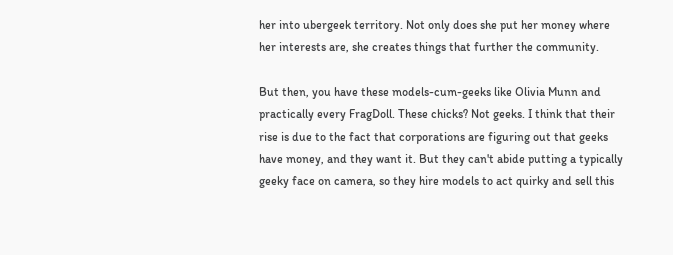her into ubergeek territory. Not only does she put her money where her interests are, she creates things that further the community.

But then, you have these models-cum-geeks like Olivia Munn and practically every FragDoll. These chicks? Not geeks. I think that their rise is due to the fact that corporations are figuring out that geeks have money, and they want it. But they can't abide putting a typically geeky face on camera, so they hire models to act quirky and sell this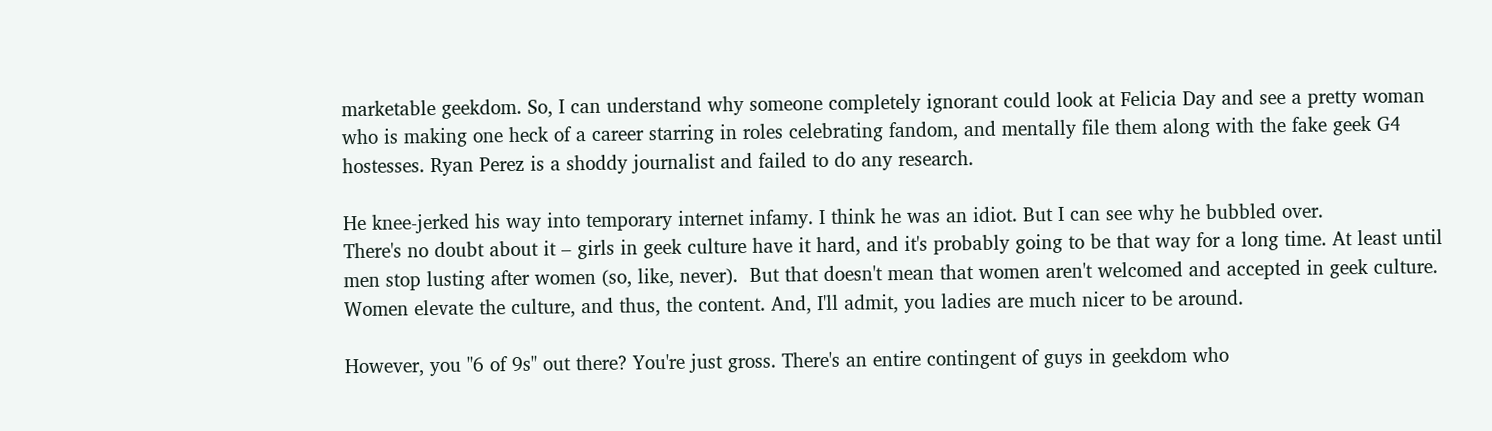marketable geekdom. So, I can understand why someone completely ignorant could look at Felicia Day and see a pretty woman who is making one heck of a career starring in roles celebrating fandom, and mentally file them along with the fake geek G4 hostesses. Ryan Perez is a shoddy journalist and failed to do any research.

He knee-jerked his way into temporary internet infamy. I think he was an idiot. But I can see why he bubbled over.
There's no doubt about it – girls in geek culture have it hard, and it's probably going to be that way for a long time. At least until men stop lusting after women (so, like, never).  But that doesn't mean that women aren't welcomed and accepted in geek culture. Women elevate the culture, and thus, the content. And, I'll admit, you ladies are much nicer to be around.

However, you "6 of 9s" out there? You're just gross. There's an entire contingent of guys in geekdom who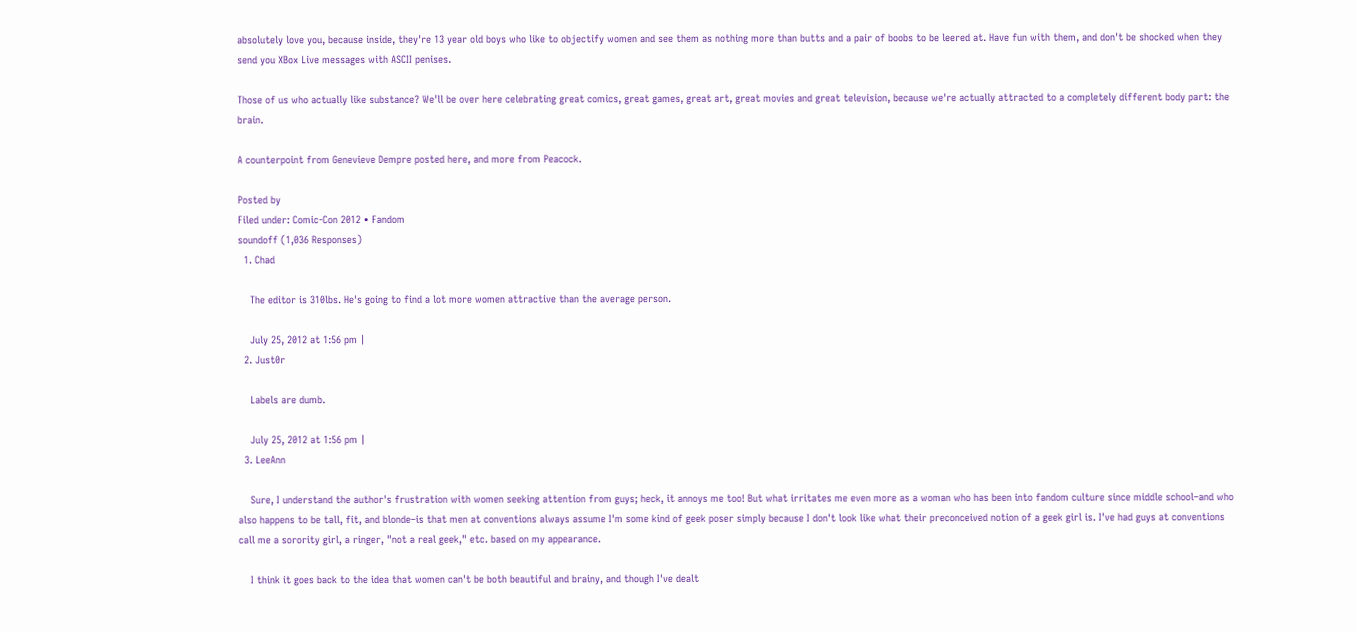absolutely love you, because inside, they're 13 year old boys who like to objectify women and see them as nothing more than butts and a pair of boobs to be leered at. Have fun with them, and don't be shocked when they send you XBox Live messages with ASCII penises.

Those of us who actually like substance? We'll be over here celebrating great comics, great games, great art, great movies and great television, because we're actually attracted to a completely different body part: the brain.

A counterpoint from Genevieve Dempre posted here, and more from Peacock.

Posted by
Filed under: Comic-Con 2012 • Fandom
soundoff (1,036 Responses)
  1. Chad

    The editor is 310lbs. He's going to find a lot more women attractive than the average person.

    July 25, 2012 at 1:56 pm |
  2. Just0r

    Labels are dumb.

    July 25, 2012 at 1:56 pm |
  3. LeeAnn

    Sure, I understand the author's frustration with women seeking attention from guys; heck, it annoys me too! But what irritates me even more as a woman who has been into fandom culture since middle school–and who also happens to be tall, fit, and blonde–is that men at conventions always assume I'm some kind of geek poser simply because I don't look like what their preconceived notion of a geek girl is. I've had guys at conventions call me a sorority girl, a ringer, "not a real geek," etc. based on my appearance.

    I think it goes back to the idea that women can't be both beautiful and brainy, and though I've dealt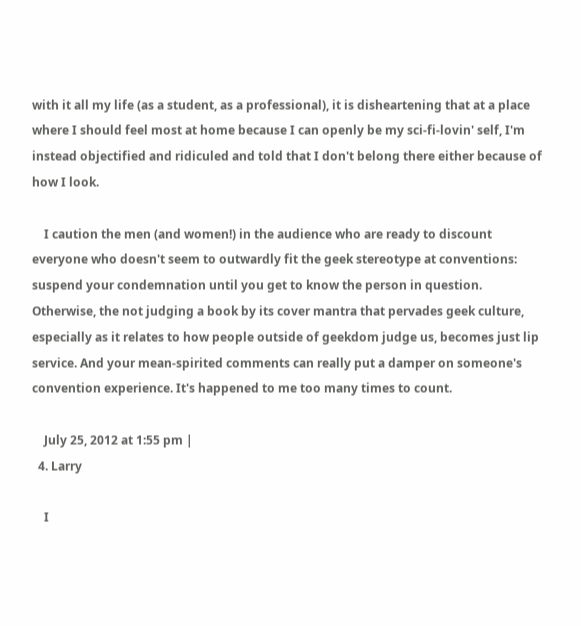with it all my life (as a student, as a professional), it is disheartening that at a place where I should feel most at home because I can openly be my sci-fi-lovin' self, I'm instead objectified and ridiculed and told that I don't belong there either because of how I look.

    I caution the men (and women!) in the audience who are ready to discount everyone who doesn't seem to outwardly fit the geek stereotype at conventions: suspend your condemnation until you get to know the person in question. Otherwise, the not judging a book by its cover mantra that pervades geek culture, especially as it relates to how people outside of geekdom judge us, becomes just lip service. And your mean-spirited comments can really put a damper on someone's convention experience. It's happened to me too many times to count.

    July 25, 2012 at 1:55 pm |
  4. Larry

    I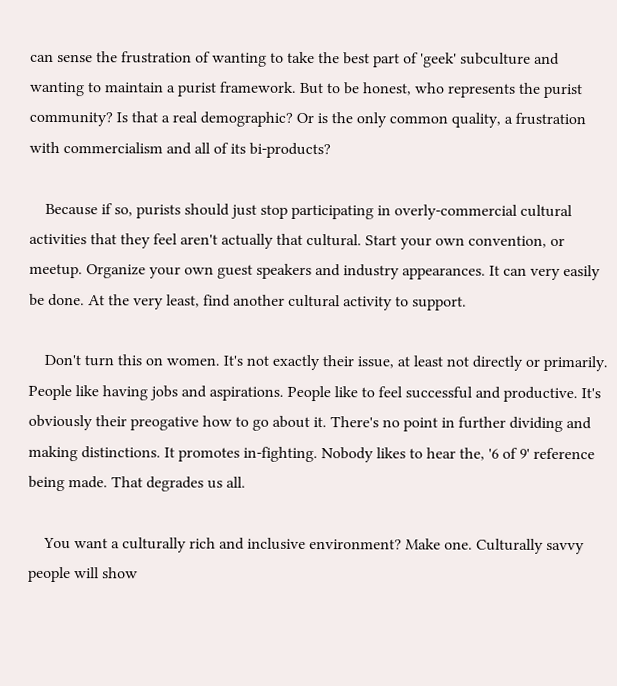can sense the frustration of wanting to take the best part of 'geek' subculture and wanting to maintain a purist framework. But to be honest, who represents the purist community? Is that a real demographic? Or is the only common quality, a frustration with commercialism and all of its bi-products?

    Because if so, purists should just stop participating in overly-commercial cultural activities that they feel aren't actually that cultural. Start your own convention, or meetup. Organize your own guest speakers and industry appearances. It can very easily be done. At the very least, find another cultural activity to support.

    Don't turn this on women. It's not exactly their issue, at least not directly or primarily. People like having jobs and aspirations. People like to feel successful and productive. It's obviously their preogative how to go about it. There's no point in further dividing and making distinctions. It promotes in-fighting. Nobody likes to hear the, '6 of 9' reference being made. That degrades us all.

    You want a culturally rich and inclusive environment? Make one. Culturally savvy people will show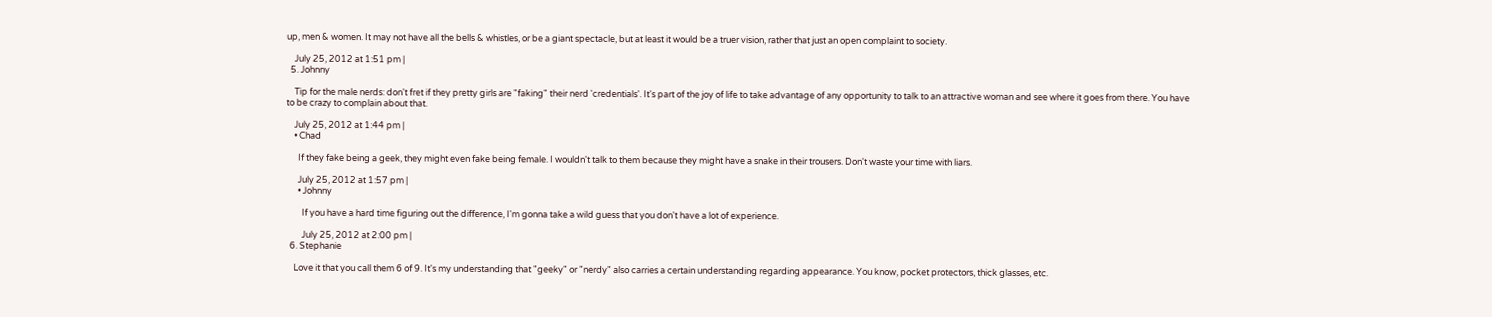up, men & women. It may not have all the bells & whistles, or be a giant spectacle, but at least it would be a truer vision, rather that just an open complaint to society.

    July 25, 2012 at 1:51 pm |
  5. Johnny

    Tip for the male nerds: don't fret if they pretty girls are "faking" their nerd 'credentials'. It's part of the joy of life to take advantage of any opportunity to talk to an attractive woman and see where it goes from there. You have to be crazy to complain about that.

    July 25, 2012 at 1:44 pm |
    • Chad

      If they fake being a geek, they might even fake being female. I wouldn't talk to them because they might have a snake in their trousers. Don't waste your time with liars.

      July 25, 2012 at 1:57 pm |
      • Johnny

        If you have a hard time figuring out the difference, I'm gonna take a wild guess that you don't have a lot of experience.

        July 25, 2012 at 2:00 pm |
  6. Stephanie

    Love it that you call them 6 of 9. It's my understanding that "geeky" or "nerdy" also carries a certain understanding regarding appearance. You know, pocket protectors, thick glasses, etc.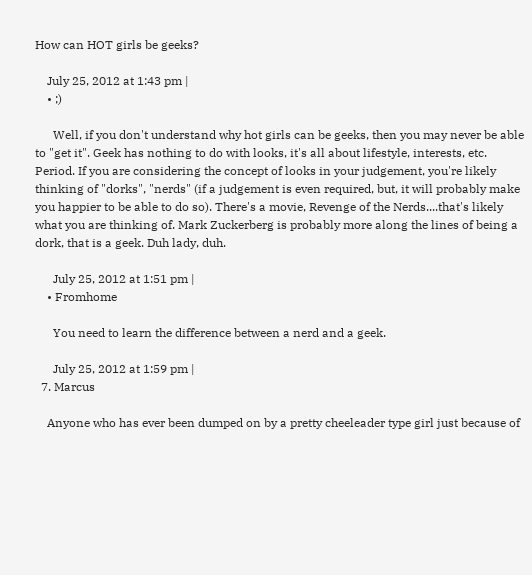How can HOT girls be geeks?

    July 25, 2012 at 1:43 pm |
    • ;)

      Well, if you don't understand why hot girls can be geeks, then you may never be able to "get it". Geek has nothing to do with looks, it's all about lifestyle, interests, etc. Period. If you are considering the concept of looks in your judgement, you're likely thinking of "dorks", "nerds" (if a judgement is even required, but, it will probably make you happier to be able to do so). There's a movie, Revenge of the Nerds....that's likely what you are thinking of. Mark Zuckerberg is probably more along the lines of being a dork, that is a geek. Duh lady, duh.

      July 25, 2012 at 1:51 pm |
    • Fromhome

      You need to learn the difference between a nerd and a geek.

      July 25, 2012 at 1:59 pm |
  7. Marcus

    Anyone who has ever been dumped on by a pretty cheeleader type girl just because of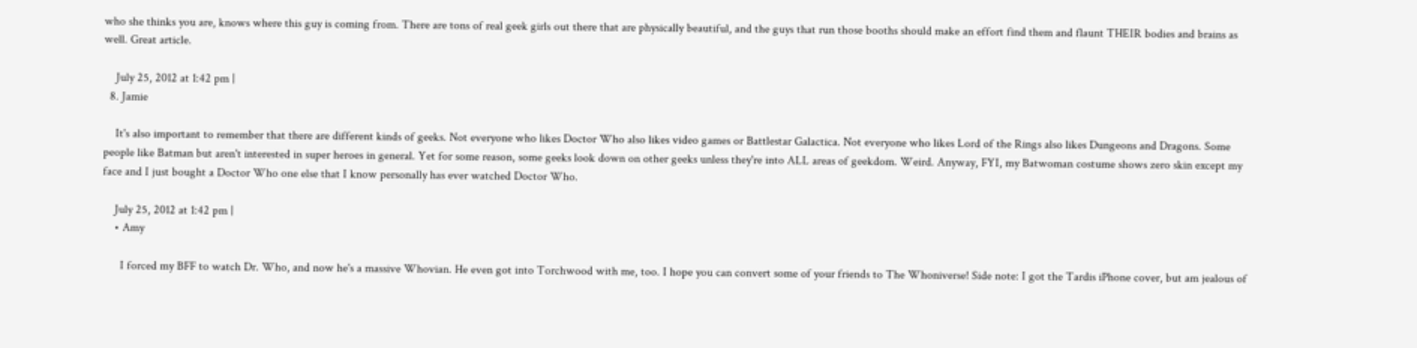who she thinks you are, knows where this guy is coming from. There are tons of real geek girls out there that are physically beautiful, and the guys that run those booths should make an effort find them and flaunt THEIR bodies and brains as well. Great article.

    July 25, 2012 at 1:42 pm |
  8. Jamie

    It's also important to remember that there are different kinds of geeks. Not everyone who likes Doctor Who also likes video games or Battlestar Galactica. Not everyone who likes Lord of the Rings also likes Dungeons and Dragons. Some people like Batman but aren't interested in super heroes in general. Yet for some reason, some geeks look down on other geeks unless they're into ALL areas of geekdom. Weird. Anyway, FYI, my Batwoman costume shows zero skin except my face and I just bought a Doctor Who one else that I know personally has ever watched Doctor Who.

    July 25, 2012 at 1:42 pm |
    • Amy

      I forced my BFF to watch Dr. Who, and now he's a massive Whovian. He even got into Torchwood with me, too. I hope you can convert some of your friends to The Whoniverse! Side note: I got the Tardis iPhone cover, but am jealous of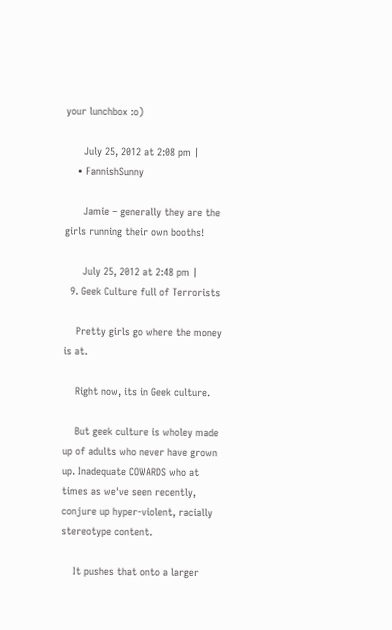your lunchbox :o)

      July 25, 2012 at 2:08 pm |
    • FannishSunny

      Jamie – generally they are the girls running their own booths!

      July 25, 2012 at 2:48 pm |
  9. Geek Culture full of Terrorists

    Pretty girls go where the money is at.

    Right now, its in Geek culture.

    But geek culture is wholey made up of adults who never have grown up. Inadequate COWARDS who at times as we've seen recently, conjure up hyper-violent, racially stereotype content.

    It pushes that onto a larger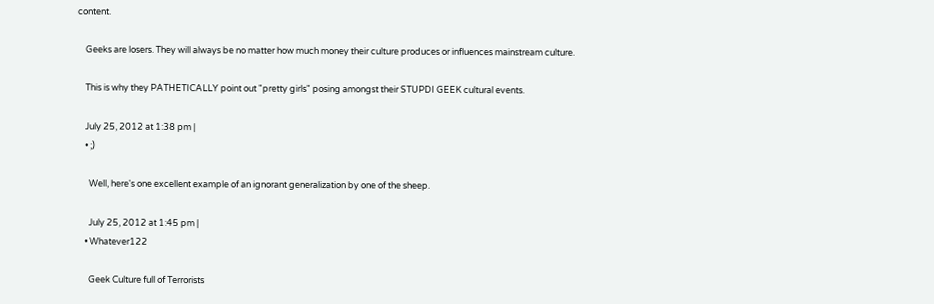content.

    Geeks are losers. They will always be no matter how much money their culture produces or influences mainstream culture.

    This is why they PATHETICALLY point out "pretty girls" posing amongst their STUPDI GEEK cultural events.

    July 25, 2012 at 1:38 pm |
    • ;)

      Well, here's one excellent example of an ignorant generalization by one of the sheep.

      July 25, 2012 at 1:45 pm |
    • Whatever122

      Geek Culture full of Terrorists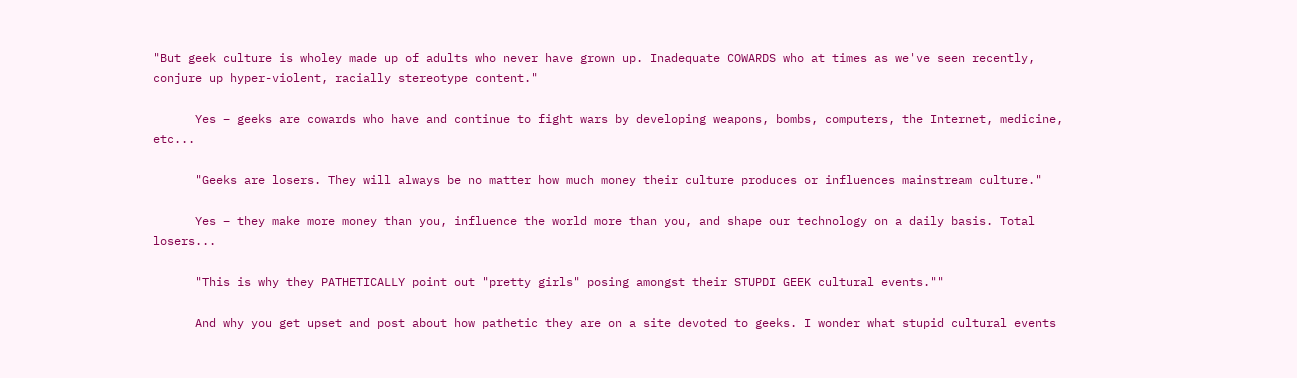"But geek culture is wholey made up of adults who never have grown up. Inadequate COWARDS who at times as we've seen recently, conjure up hyper-violent, racially stereotype content."

      Yes – geeks are cowards who have and continue to fight wars by developing weapons, bombs, computers, the Internet, medicine, etc...

      "Geeks are losers. They will always be no matter how much money their culture produces or influences mainstream culture."

      Yes – they make more money than you, influence the world more than you, and shape our technology on a daily basis. Total losers...

      "This is why they PATHETICALLY point out "pretty girls" posing amongst their STUPDI GEEK cultural events.""

      And why you get upset and post about how pathetic they are on a site devoted to geeks. I wonder what stupid cultural events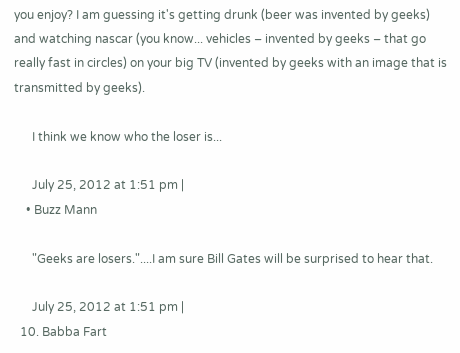you enjoy? I am guessing it's getting drunk (beer was invented by geeks) and watching nascar (you know... vehicles – invented by geeks – that go really fast in circles) on your big TV (invented by geeks with an image that is transmitted by geeks).

      I think we know who the loser is...

      July 25, 2012 at 1:51 pm |
    • Buzz Mann

      "Geeks are losers."....I am sure Bill Gates will be surprised to hear that.

      July 25, 2012 at 1:51 pm |
  10. Babba Fart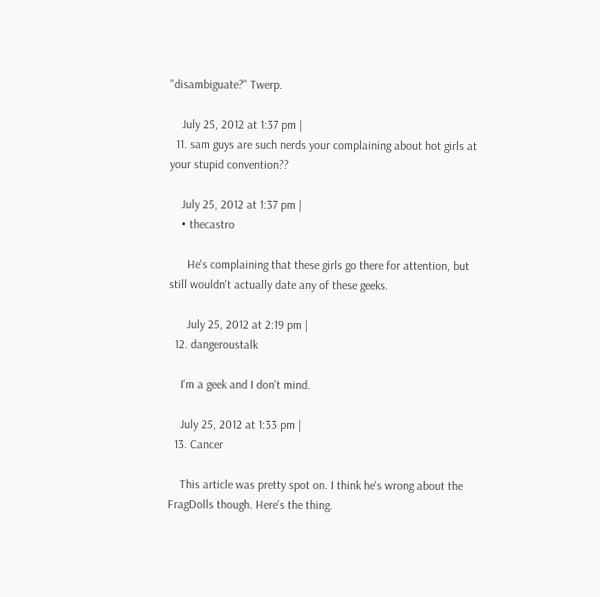"disambiguate?" Twerp.

    July 25, 2012 at 1:37 pm |
  11. sam guys are such nerds your complaining about hot girls at your stupid convention??

    July 25, 2012 at 1:37 pm |
    • thecastro

      He's complaining that these girls go there for attention, but still wouldn't actually date any of these geeks.

      July 25, 2012 at 2:19 pm |
  12. dangeroustalk

    I'm a geek and I don't mind.

    July 25, 2012 at 1:33 pm |
  13. Cancer

    This article was pretty spot on. I think he's wrong about the FragDolls though. Here's the thing.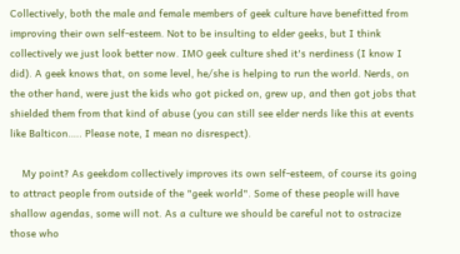Collectively, both the male and female members of geek culture have benefitted from improving their own self-esteem. Not to be insulting to elder geeks, but I think collectively we just look better now. IMO geek culture shed it's nerdiness (I know I did). A geek knows that, on some level, he/she is helping to run the world. Nerds, on the other hand, were just the kids who got picked on, grew up, and then got jobs that shielded them from that kind of abuse (you can still see elder nerds like this at events like Balticon….. Please note, I mean no disrespect).

    My point? As geekdom collectively improves its own self-esteem, of course its going to attract people from outside of the "geek world". Some of these people will have shallow agendas, some will not. As a culture we should be careful not to ostracize those who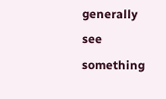generally see something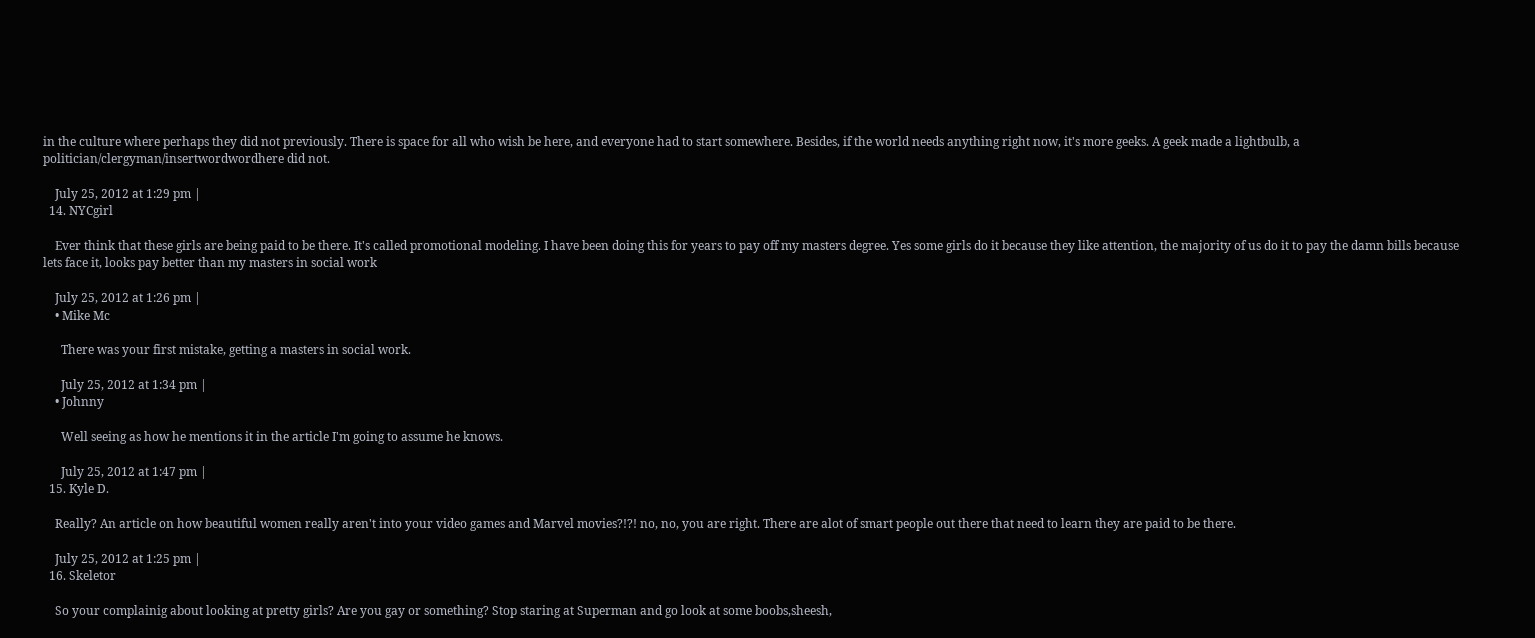in the culture where perhaps they did not previously. There is space for all who wish be here, and everyone had to start somewhere. Besides, if the world needs anything right now, it's more geeks. A geek made a lightbulb, a politician/clergyman/insertwordwordhere did not.

    July 25, 2012 at 1:29 pm |
  14. NYCgirl

    Ever think that these girls are being paid to be there. It's called promotional modeling. I have been doing this for years to pay off my masters degree. Yes some girls do it because they like attention, the majority of us do it to pay the damn bills because lets face it, looks pay better than my masters in social work

    July 25, 2012 at 1:26 pm |
    • Mike Mc

      There was your first mistake, getting a masters in social work.

      July 25, 2012 at 1:34 pm |
    • Johnny

      Well seeing as how he mentions it in the article I'm going to assume he knows.

      July 25, 2012 at 1:47 pm |
  15. Kyle D.

    Really? An article on how beautiful women really aren't into your video games and Marvel movies?!?! no, no, you are right. There are alot of smart people out there that need to learn they are paid to be there.

    July 25, 2012 at 1:25 pm |
  16. Skeletor

    So your complainig about looking at pretty girls? Are you gay or something? Stop staring at Superman and go look at some boobs,sheesh,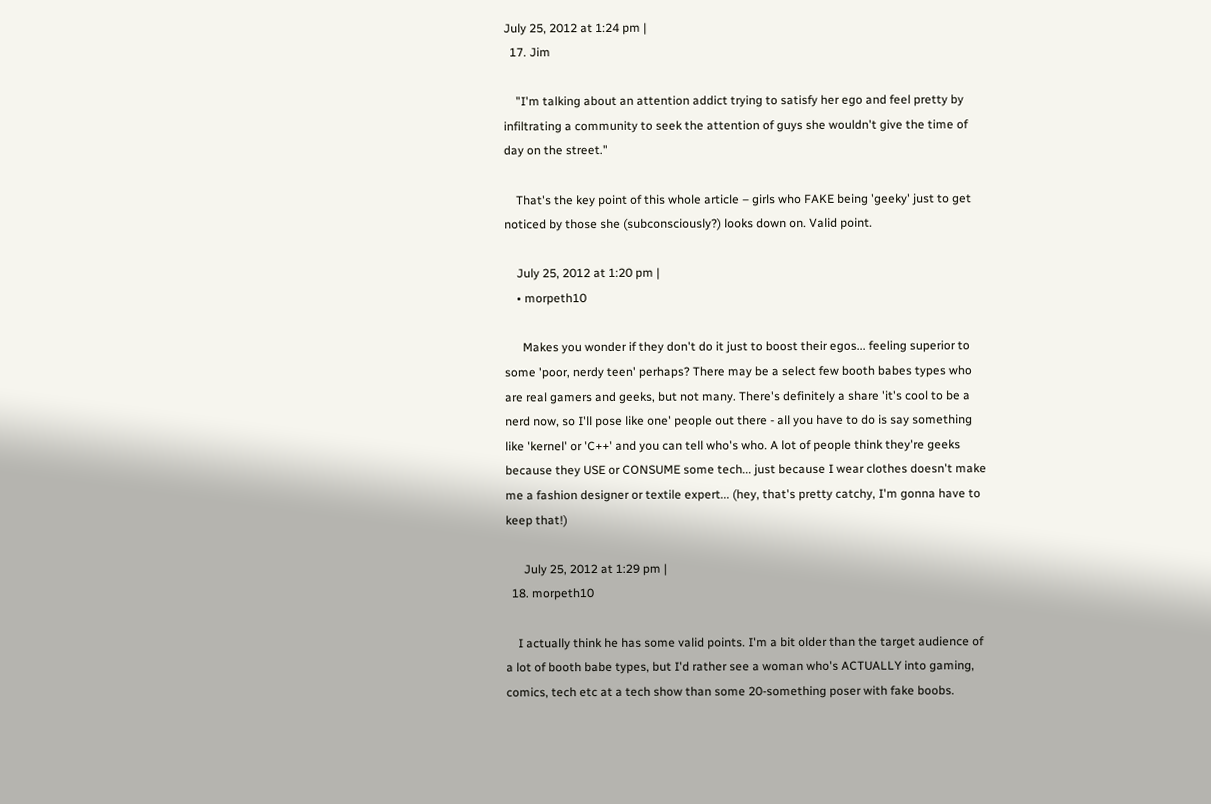July 25, 2012 at 1:24 pm |
  17. Jim

    "I'm talking about an attention addict trying to satisfy her ego and feel pretty by infiltrating a community to seek the attention of guys she wouldn't give the time of day on the street."

    That's the key point of this whole article – girls who FAKE being 'geeky' just to get noticed by those she (subconsciously?) looks down on. Valid point.

    July 25, 2012 at 1:20 pm |
    • morpeth10

      Makes you wonder if they don't do it just to boost their egos... feeling superior to some 'poor, nerdy teen' perhaps? There may be a select few booth babes types who are real gamers and geeks, but not many. There's definitely a share 'it's cool to be a nerd now, so I'll pose like one' people out there - all you have to do is say something like 'kernel' or 'C++' and you can tell who's who. A lot of people think they're geeks because they USE or CONSUME some tech... just because I wear clothes doesn't make me a fashion designer or textile expert... (hey, that's pretty catchy, I'm gonna have to keep that!)

      July 25, 2012 at 1:29 pm |
  18. morpeth10

    I actually think he has some valid points. I'm a bit older than the target audience of a lot of booth babe types, but I'd rather see a woman who's ACTUALLY into gaming, comics, tech etc at a tech show than some 20-something poser with fake boobs.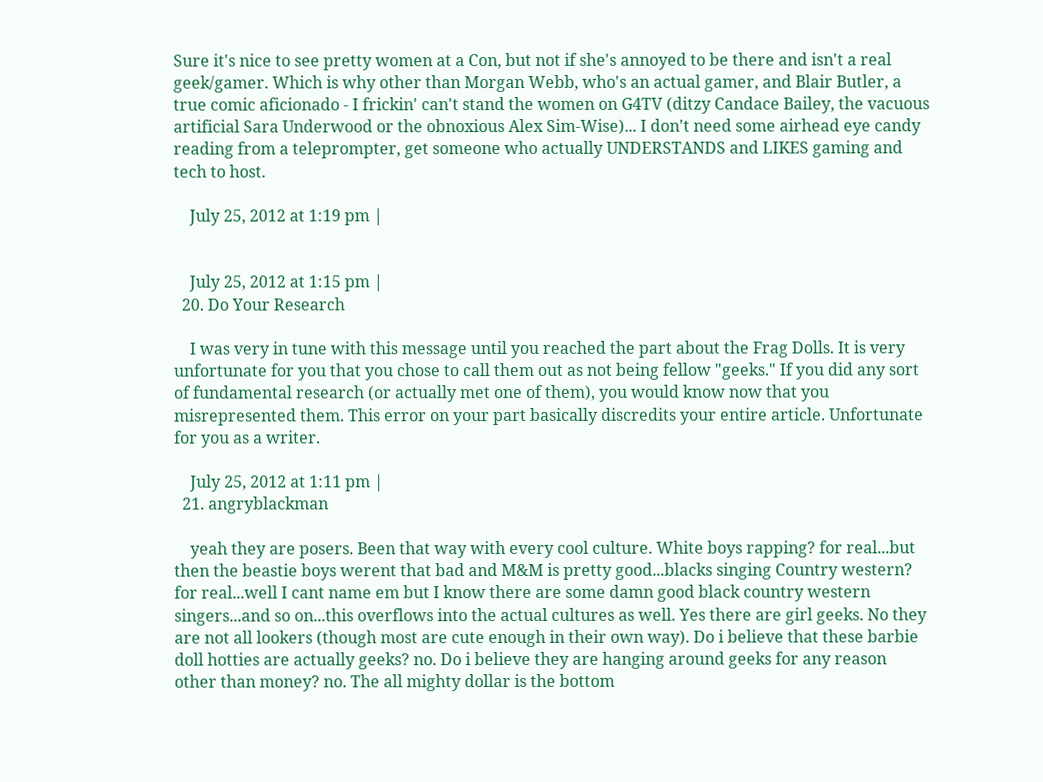Sure it's nice to see pretty women at a Con, but not if she's annoyed to be there and isn't a real geek/gamer. Which is why other than Morgan Webb, who's an actual gamer, and Blair Butler, a true comic aficionado - I frickin' can't stand the women on G4TV (ditzy Candace Bailey, the vacuous artificial Sara Underwood or the obnoxious Alex Sim-Wise)... I don't need some airhead eye candy reading from a teleprompter, get someone who actually UNDERSTANDS and LIKES gaming and tech to host.

    July 25, 2012 at 1:19 pm |


    July 25, 2012 at 1:15 pm |
  20. Do Your Research

    I was very in tune with this message until you reached the part about the Frag Dolls. It is very unfortunate for you that you chose to call them out as not being fellow "geeks." If you did any sort of fundamental research (or actually met one of them), you would know now that you misrepresented them. This error on your part basically discredits your entire article. Unfortunate for you as a writer.

    July 25, 2012 at 1:11 pm |
  21. angryblackman

    yeah they are posers. Been that way with every cool culture. White boys rapping? for real...but then the beastie boys werent that bad and M&M is pretty good...blacks singing Country western? for real...well I cant name em but I know there are some damn good black country western singers...and so on...this overflows into the actual cultures as well. Yes there are girl geeks. No they are not all lookers (though most are cute enough in their own way). Do i believe that these barbie doll hotties are actually geeks? no. Do i believe they are hanging around geeks for any reason other than money? no. The all mighty dollar is the bottom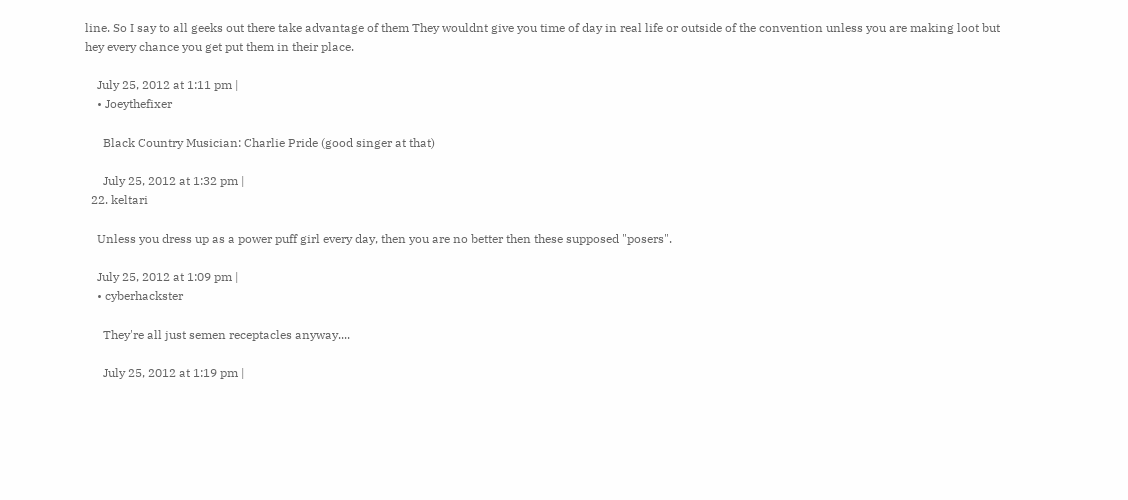line. So I say to all geeks out there take advantage of them They wouldnt give you time of day in real life or outside of the convention unless you are making loot but hey every chance you get put them in their place.

    July 25, 2012 at 1:11 pm |
    • Joeythefixer

      Black Country Musician: Charlie Pride (good singer at that)

      July 25, 2012 at 1:32 pm |
  22. keltari

    Unless you dress up as a power puff girl every day, then you are no better then these supposed "posers".

    July 25, 2012 at 1:09 pm |
    • cyberhackster

      They're all just semen receptacles anyway....

      July 25, 2012 at 1:19 pm |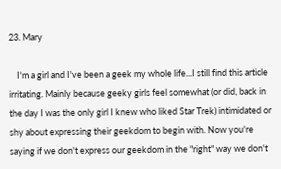23. Mary

    I'm a girl and I've been a geek my whole life...I still find this article irritating. Mainly because geeky girls feel somewhat (or did, back in the day I was the only girl I knew who liked Star Trek) intimidated or shy about expressing their geekdom to begin with. Now you're saying if we don't express our geekdom in the "right" way we don't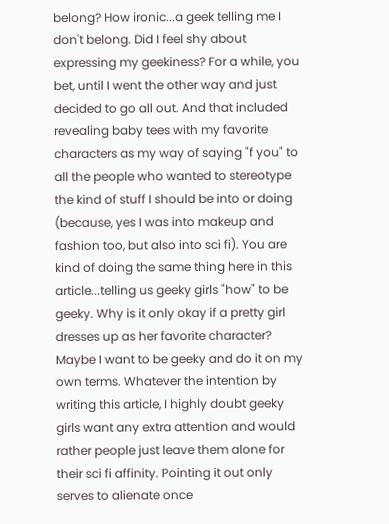belong? How ironic...a geek telling me I don't belong. Did I feel shy about expressing my geekiness? For a while, you bet, until I went the other way and just decided to go all out. And that included revealing baby tees with my favorite characters as my way of saying "f you" to all the people who wanted to stereotype the kind of stuff I should be into or doing (because, yes I was into makeup and fashion too, but also into sci fi). You are kind of doing the same thing here in this article...telling us geeky girls "how" to be geeky. Why is it only okay if a pretty girl dresses up as her favorite character? Maybe I want to be geeky and do it on my own terms. Whatever the intention by writing this article, I highly doubt geeky girls want any extra attention and would rather people just leave them alone for their sci fi affinity. Pointing it out only serves to alienate once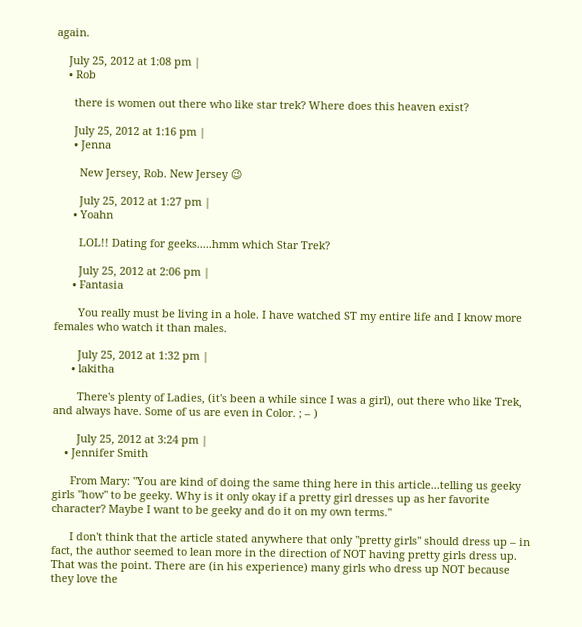again.

    July 25, 2012 at 1:08 pm |
    • Rob

      there is women out there who like star trek? Where does this heaven exist?

      July 25, 2012 at 1:16 pm |
      • Jenna

        New Jersey, Rob. New Jersey 😉

        July 25, 2012 at 1:27 pm |
      • Yoahn

        LOL!! Dating for geeks.....hmm which Star Trek?

        July 25, 2012 at 2:06 pm |
      • Fantasia

        You really must be living in a hole. I have watched ST my entire life and I know more females who watch it than males.

        July 25, 2012 at 1:32 pm |
      • lakitha

        There's plenty of Ladies, (it's been a while since I was a girl), out there who like Trek, and always have. Some of us are even in Color. ; – )

        July 25, 2012 at 3:24 pm |
    • Jennifer Smith

      From Mary: "You are kind of doing the same thing here in this article...telling us geeky girls "how" to be geeky. Why is it only okay if a pretty girl dresses up as her favorite character? Maybe I want to be geeky and do it on my own terms."

      I don't think that the article stated anywhere that only "pretty girls" should dress up – in fact, the author seemed to lean more in the direction of NOT having pretty girls dress up. That was the point. There are (in his experience) many girls who dress up NOT because they love the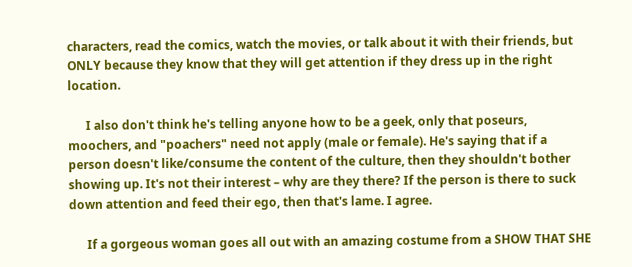characters, read the comics, watch the movies, or talk about it with their friends, but ONLY because they know that they will get attention if they dress up in the right location.

      I also don't think he's telling anyone how to be a geek, only that poseurs, moochers, and "poachers" need not apply (male or female). He's saying that if a person doesn't like/consume the content of the culture, then they shouldn't bother showing up. It's not their interest – why are they there? If the person is there to suck down attention and feed their ego, then that's lame. I agree.

      If a gorgeous woman goes all out with an amazing costume from a SHOW THAT SHE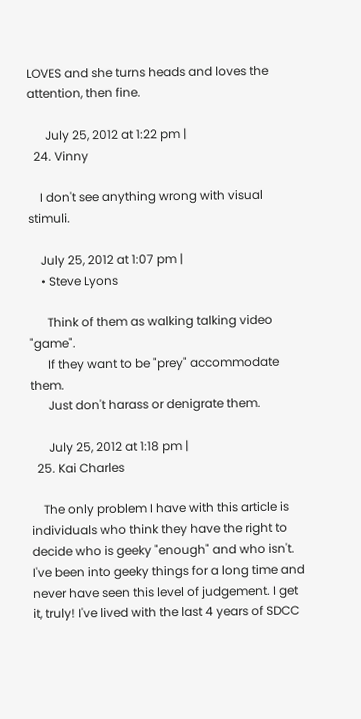LOVES and she turns heads and loves the attention, then fine.

      July 25, 2012 at 1:22 pm |
  24. Vinny

    I don't see anything wrong with visual stimuli.

    July 25, 2012 at 1:07 pm |
    • Steve Lyons

      Think of them as walking talking video "game".
      If they want to be "prey" accommodate them.
      Just don't harass or denigrate them.

      July 25, 2012 at 1:18 pm |
  25. Kai Charles

    The only problem I have with this article is individuals who think they have the right to decide who is geeky "enough" and who isn't. I've been into geeky things for a long time and never have seen this level of judgement. I get it, truly! I've lived with the last 4 years of SDCC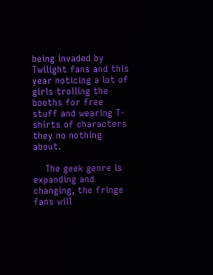being invaded by Twilight fans and this year noticing a lot of girls trolling the booths for free stuff and wearing T-shirts of characters they no nothing about.

    The geek genre is expanding and changing, the fringe fans will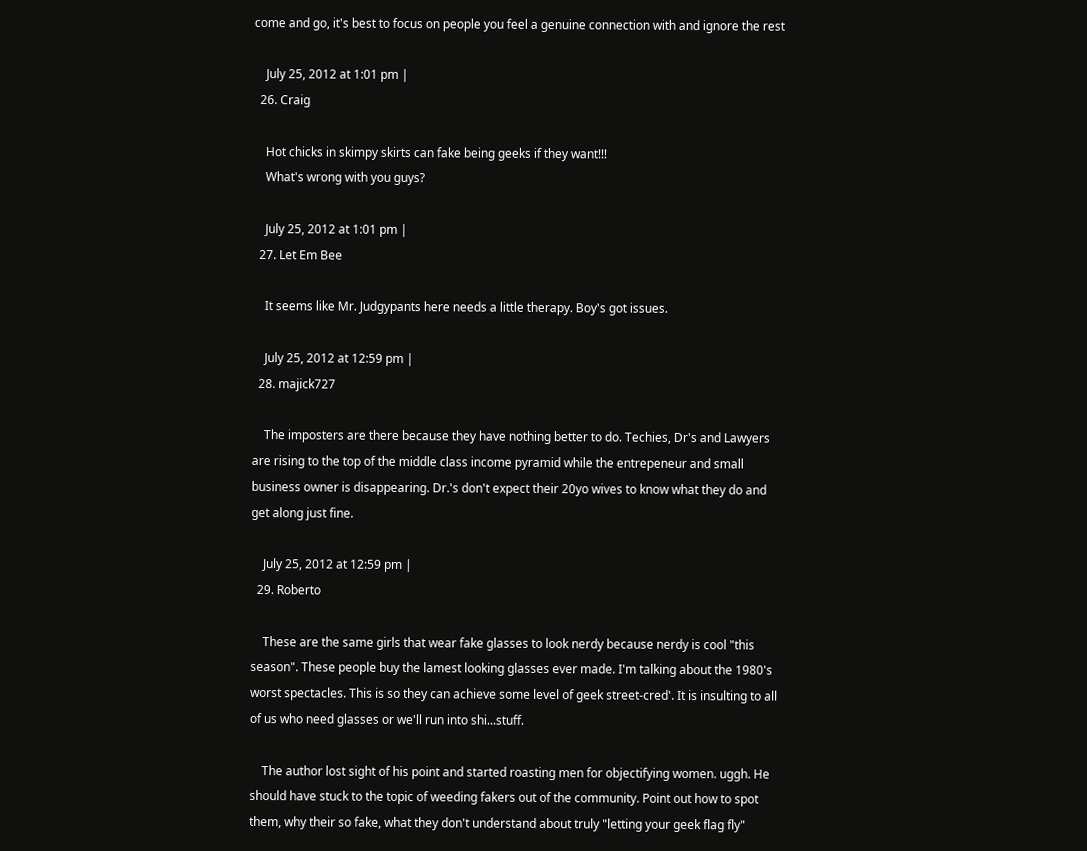come and go, it's best to focus on people you feel a genuine connection with and ignore the rest

    July 25, 2012 at 1:01 pm |
  26. Craig

    Hot chicks in skimpy skirts can fake being geeks if they want!!!
    What's wrong with you guys?

    July 25, 2012 at 1:01 pm |
  27. Let Em Bee

    It seems like Mr. Judgypants here needs a little therapy. Boy's got issues.

    July 25, 2012 at 12:59 pm |
  28. majick727

    The imposters are there because they have nothing better to do. Techies, Dr's and Lawyers are rising to the top of the middle class income pyramid while the entrepeneur and small business owner is disappearing. Dr.'s don't expect their 20yo wives to know what they do and get along just fine.

    July 25, 2012 at 12:59 pm |
  29. Roberto

    These are the same girls that wear fake glasses to look nerdy because nerdy is cool "this season". These people buy the lamest looking glasses ever made. I'm talking about the 1980's worst spectacles. This is so they can achieve some level of geek street-cred'. It is insulting to all of us who need glasses or we'll run into shi...stuff.

    The author lost sight of his point and started roasting men for objectifying women. uggh. He should have stuck to the topic of weeding fakers out of the community. Point out how to spot them, why their so fake, what they don't understand about truly "letting your geek flag fly"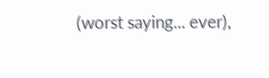(worst saying... ever),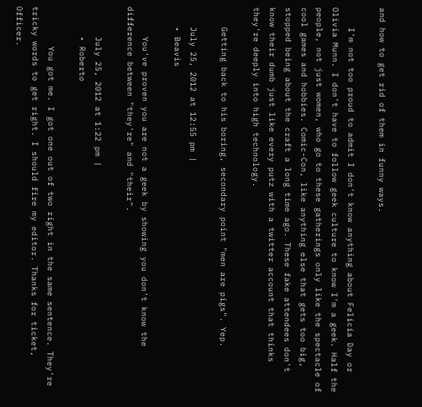and how to get rid of them in funny ways.

    I'm not too proud to admit I don't know anything about Felicia Day or Olivia Munn. I don't have to follow geek culture to know I'm a geek. Half the people, not just women, who go to these gatherings only like the spectacle of cool games and hobbies. Comic-Con, like anything else that gets too big, stopped being about the craft a long time ago. These fake attendees don't know their dumb just like every putz with a twitter account that thinks they're deeply into high technology.

    Getting back to his boring, secondary point "men are pigs". Yep.

    July 25, 2012 at 12:55 pm |
    • Beavis

      You've proven you are not a geek by showing you don't know the difference between "they're" and "their".

      July 25, 2012 at 1:22 pm |
      • Roberto

        You got me. I got one out of two right in the same sentence. They're tricky words to get right. I should fire my editor. Thanks for ticket, Officer.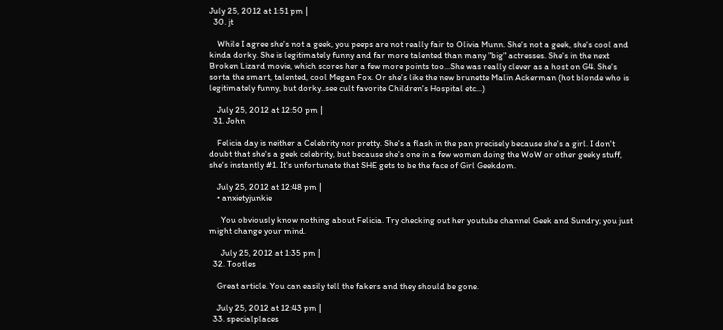July 25, 2012 at 1:51 pm |
  30. jt

    While I agree she's not a geek, you peeps are not really fair to Olivia Munn. She's not a geek, she's cool and kinda dorky. She is legitimately funny and far more talented than many "big" actresses. She's in the next Broken Lizard movie, which scores her a few more points too...She was really clever as a host on G4. She's sorta the smart, talented, cool Megan Fox. Or she's like the new brunette Malin Ackerman (hot blonde who is legitimately funny, but dorky..see cult favorite Children's Hospital etc...)

    July 25, 2012 at 12:50 pm |
  31. John

    Felicia day is neither a Celebrity nor pretty. She's a flash in the pan precisely because she's a girl. I don't doubt that she's a geek celebrity, but because she's one in a few women doing the WoW or other geeky stuff, she's instantly #1. It's unfortunate that SHE gets to be the face of Girl Geekdom.

    July 25, 2012 at 12:48 pm |
    • anxietyjunkie

      You obviously know nothing about Felicia. Try checking out her youtube channel Geek and Sundry; you just might change your mind.

      July 25, 2012 at 1:35 pm |
  32. Tootles

    Great article. You can easily tell the fakers and they should be gone.

    July 25, 2012 at 12:43 pm |
  33. specialplaces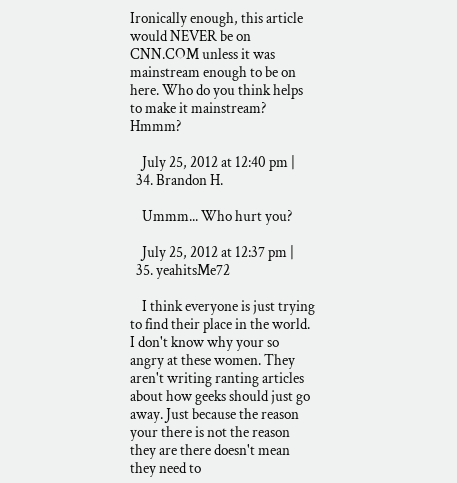Ironically enough, this article would NEVER be on CNN.COM unless it was mainstream enough to be on here. Who do you think helps to make it mainstream? Hmmm?

    July 25, 2012 at 12:40 pm |
  34. Brandon H.

    Ummm... Who hurt you?

    July 25, 2012 at 12:37 pm |
  35. yeahitsMe72

    I think everyone is just trying to find their place in the world. I don't know why your so angry at these women. They aren't writing ranting articles about how geeks should just go away. Just because the reason your there is not the reason they are there doesn't mean they need to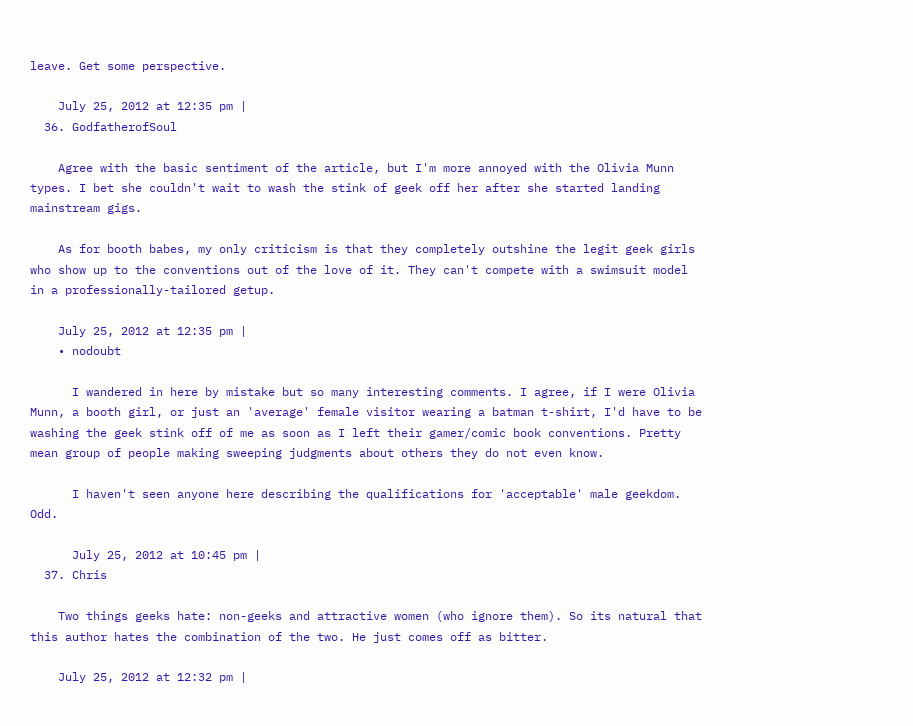leave. Get some perspective.

    July 25, 2012 at 12:35 pm |
  36. GodfatherofSoul

    Agree with the basic sentiment of the article, but I'm more annoyed with the Olivia Munn types. I bet she couldn't wait to wash the stink of geek off her after she started landing mainstream gigs.

    As for booth babes, my only criticism is that they completely outshine the legit geek girls who show up to the conventions out of the love of it. They can't compete with a swimsuit model in a professionally-tailored getup.

    July 25, 2012 at 12:35 pm |
    • nodoubt

      I wandered in here by mistake but so many interesting comments. I agree, if I were Olivia Munn, a booth girl, or just an 'average' female visitor wearing a batman t-shirt, I'd have to be washing the geek stink off of me as soon as I left their gamer/comic book conventions. Pretty mean group of people making sweeping judgments about others they do not even know.

      I haven't seen anyone here describing the qualifications for 'acceptable' male geekdom. Odd.

      July 25, 2012 at 10:45 pm |
  37. Chris

    Two things geeks hate: non-geeks and attractive women (who ignore them). So its natural that this author hates the combination of the two. He just comes off as bitter.

    July 25, 2012 at 12:32 pm |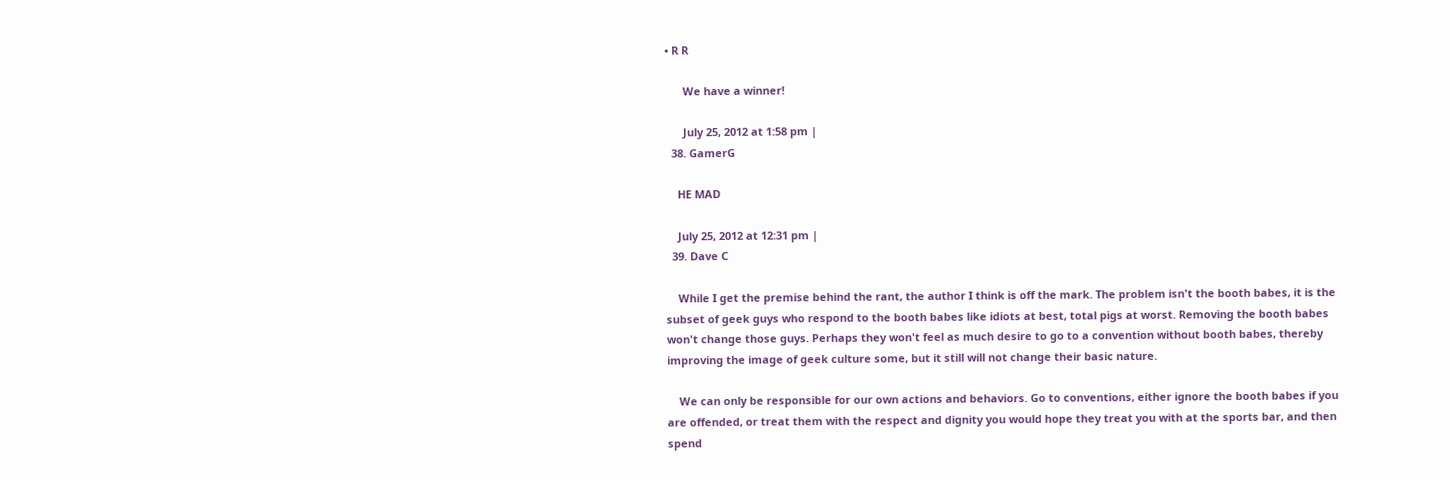• R R

      We have a winner!

      July 25, 2012 at 1:58 pm |
  38. GamerG

    HE MAD

    July 25, 2012 at 12:31 pm |
  39. Dave C

    While I get the premise behind the rant, the author I think is off the mark. The problem isn't the booth babes, it is the subset of geek guys who respond to the booth babes like idiots at best, total pigs at worst. Removing the booth babes won't change those guys. Perhaps they won't feel as much desire to go to a convention without booth babes, thereby improving the image of geek culture some, but it still will not change their basic nature.

    We can only be responsible for our own actions and behaviors. Go to conventions, either ignore the booth babes if you are offended, or treat them with the respect and dignity you would hope they treat you with at the sports bar, and then spend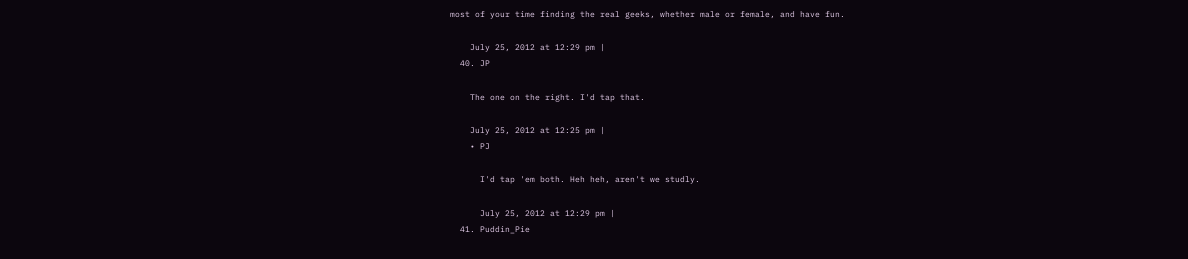most of your time finding the real geeks, whether male or female, and have fun.

    July 25, 2012 at 12:29 pm |
  40. JP

    The one on the right. I'd tap that.

    July 25, 2012 at 12:25 pm |
    • PJ

      I'd tap 'em both. Heh heh, aren't we studly.

      July 25, 2012 at 12:29 pm |
  41. Puddin_Pie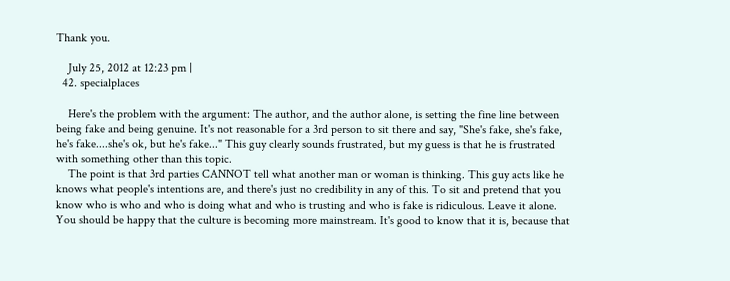Thank you.

    July 25, 2012 at 12:23 pm |
  42. specialplaces

    Here's the problem with the argument: The author, and the author alone, is setting the fine line between being fake and being genuine. It's not reasonable for a 3rd person to sit there and say, "She's fake, she's fake, he's fake....she's ok, but he's fake..." This guy clearly sounds frustrated, but my guess is that he is frustrated with something other than this topic.
    The point is that 3rd parties CANNOT tell what another man or woman is thinking. This guy acts like he knows what people's intentions are, and there's just no credibility in any of this. To sit and pretend that you know who is who and who is doing what and who is trusting and who is fake is ridiculous. Leave it alone. You should be happy that the culture is becoming more mainstream. It's good to know that it is, because that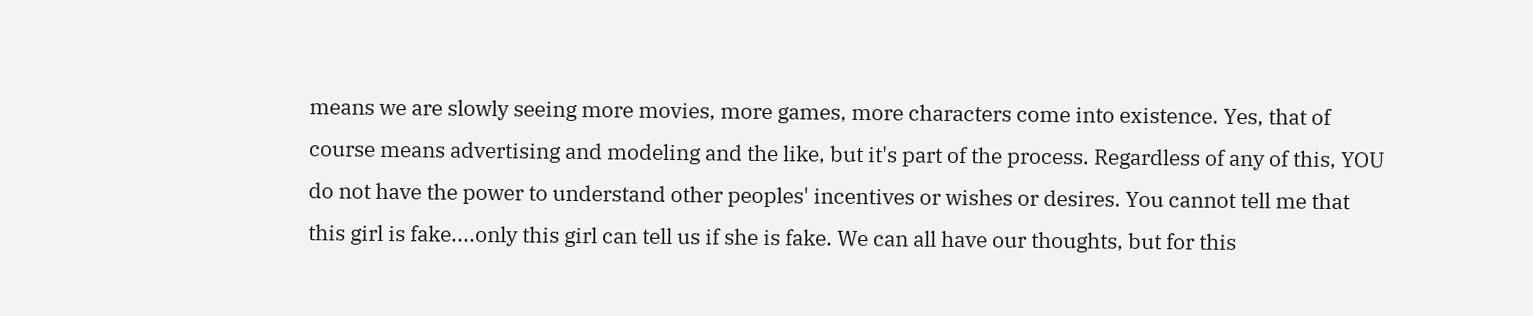means we are slowly seeing more movies, more games, more characters come into existence. Yes, that of course means advertising and modeling and the like, but it's part of the process. Regardless of any of this, YOU do not have the power to understand other peoples' incentives or wishes or desires. You cannot tell me that this girl is fake....only this girl can tell us if she is fake. We can all have our thoughts, but for this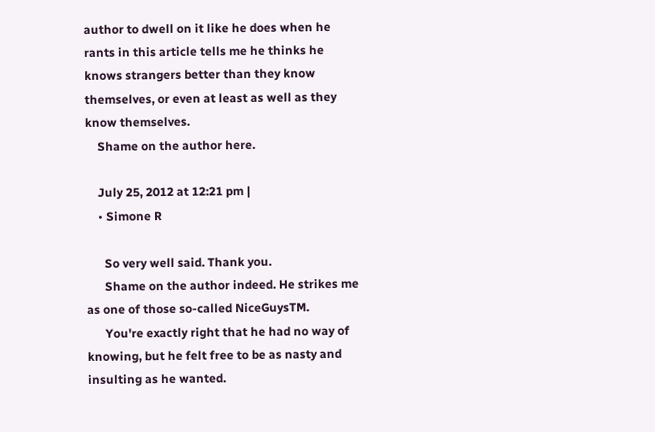author to dwell on it like he does when he rants in this article tells me he thinks he knows strangers better than they know themselves, or even at least as well as they know themselves.
    Shame on the author here.

    July 25, 2012 at 12:21 pm |
    • Simone R

      So very well said. Thank you.
      Shame on the author indeed. He strikes me as one of those so-called NiceGuysTM.
      You're exactly right that he had no way of knowing, but he felt free to be as nasty and insulting as he wanted.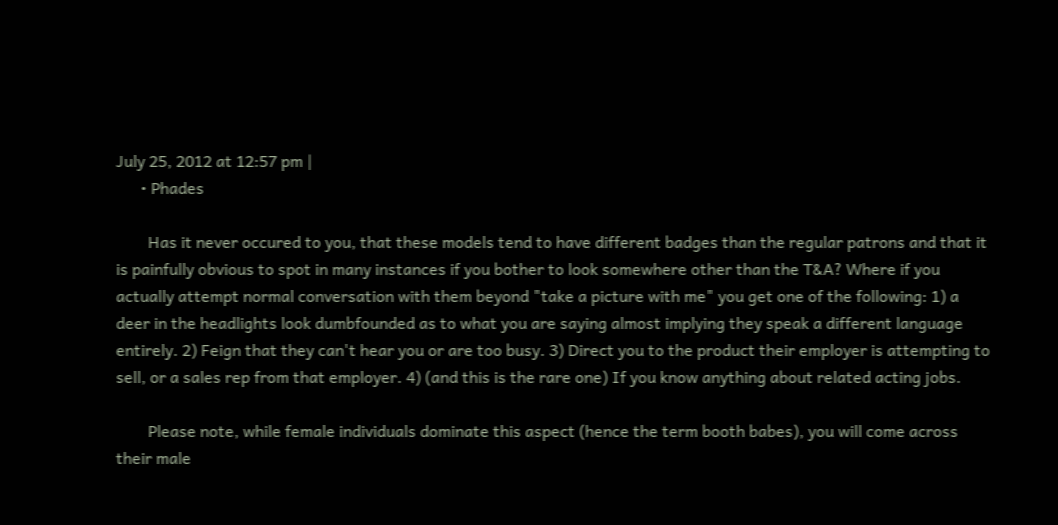July 25, 2012 at 12:57 pm |
      • Phades

        Has it never occured to you, that these models tend to have different badges than the regular patrons and that it is painfully obvious to spot in many instances if you bother to look somewhere other than the T&A? Where if you actually attempt normal conversation with them beyond "take a picture with me" you get one of the following: 1) a deer in the headlights look dumbfounded as to what you are saying almost implying they speak a different language entirely. 2) Feign that they can't hear you or are too busy. 3) Direct you to the product their employer is attempting to sell, or a sales rep from that employer. 4) (and this is the rare one) If you know anything about related acting jobs.

        Please note, while female individuals dominate this aspect (hence the term booth babes), you will come across their male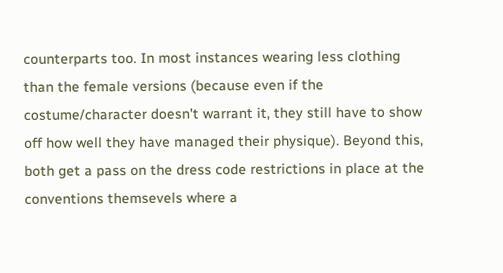counterparts too. In most instances wearing less clothing than the female versions (because even if the costume/character doesn't warrant it, they still have to show off how well they have managed their physique). Beyond this, both get a pass on the dress code restrictions in place at the conventions themsevels where a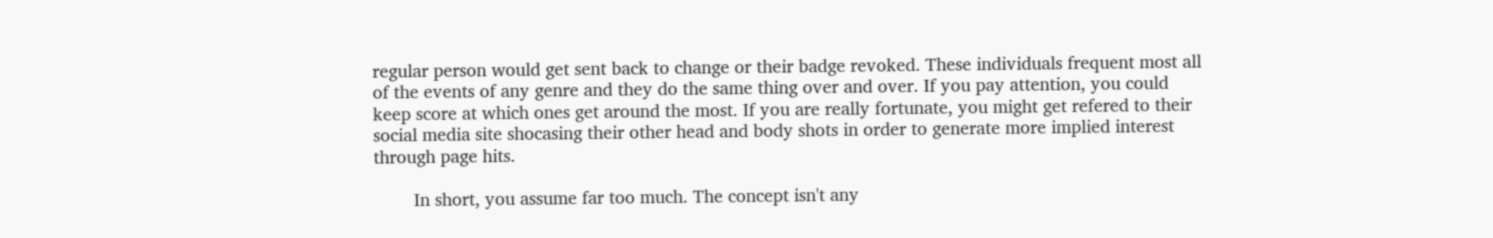regular person would get sent back to change or their badge revoked. These individuals frequent most all of the events of any genre and they do the same thing over and over. If you pay attention, you could keep score at which ones get around the most. If you are really fortunate, you might get refered to their social media site shocasing their other head and body shots in order to generate more implied interest through page hits.

        In short, you assume far too much. The concept isn't any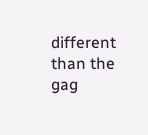different than the gag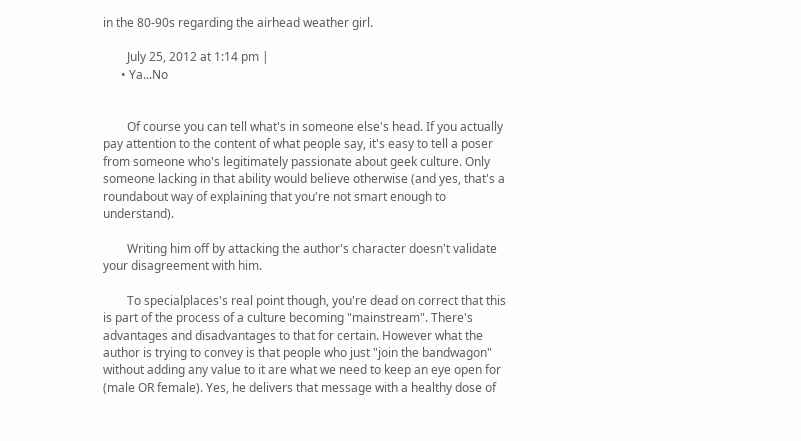in the 80-90s regarding the airhead weather girl.

        July 25, 2012 at 1:14 pm |
      • Ya...No


        Of course you can tell what's in someone else's head. If you actually pay attention to the content of what people say, it's easy to tell a poser from someone who's legitimately passionate about geek culture. Only someone lacking in that ability would believe otherwise (and yes, that's a roundabout way of explaining that you're not smart enough to understand).

        Writing him off by attacking the author's character doesn't validate your disagreement with him.

        To specialplaces's real point though, you're dead on correct that this is part of the process of a culture becoming "mainstream". There's advantages and disadvantages to that for certain. However what the author is trying to convey is that people who just "join the bandwagon" without adding any value to it are what we need to keep an eye open for (male OR female). Yes, he delivers that message with a healthy dose of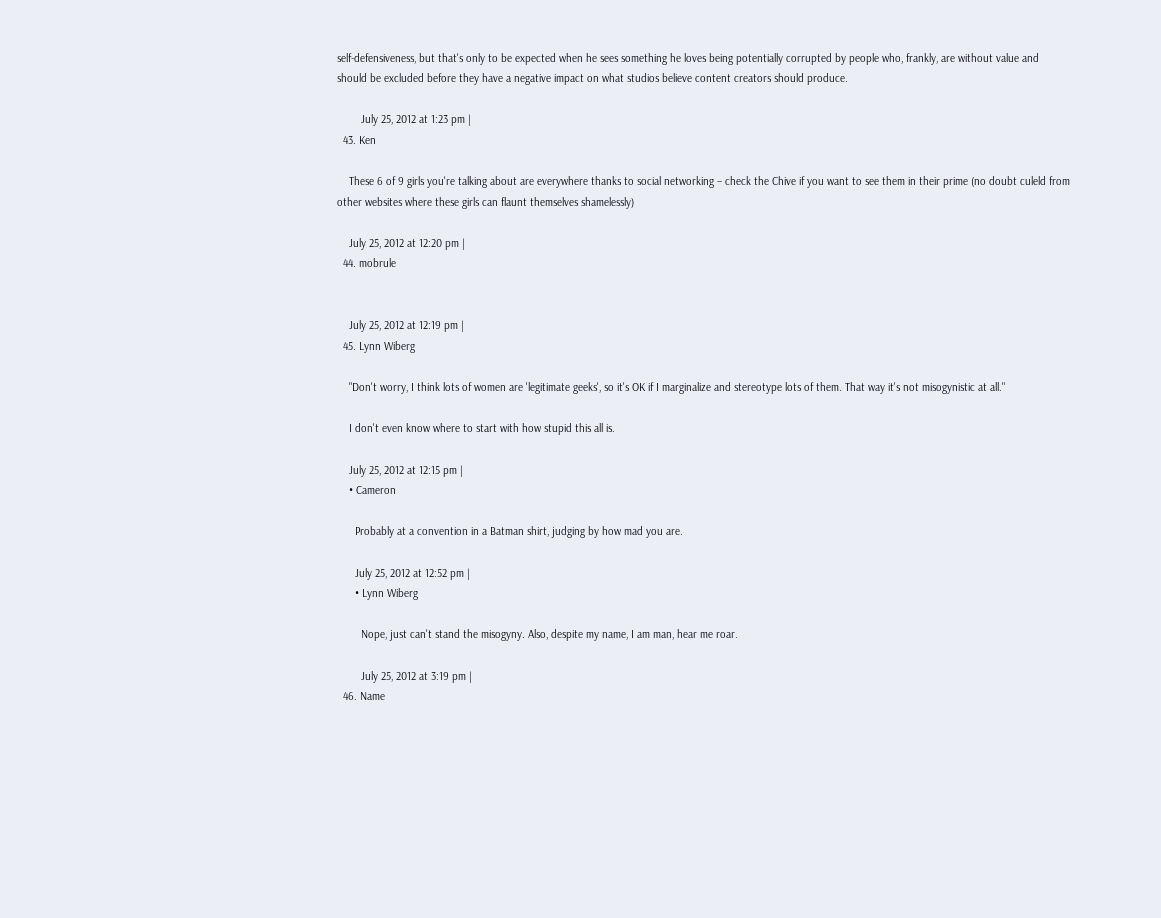self-defensiveness, but that's only to be expected when he sees something he loves being potentially corrupted by people who, frankly, are without value and should be excluded before they have a negative impact on what studios believe content creators should produce.

        July 25, 2012 at 1:23 pm |
  43. Ken

    These 6 of 9 girls you're talking about are everywhere thanks to social networking – check the Chive if you want to see them in their prime (no doubt culeld from other websites where these girls can flaunt themselves shamelessly)

    July 25, 2012 at 12:20 pm |
  44. mobrule


    July 25, 2012 at 12:19 pm |
  45. Lynn Wiberg

    "Don't worry, I think lots of women are 'legitimate geeks', so it's OK if I marginalize and stereotype lots of them. That way it's not misogynistic at all."

    I don't even know where to start with how stupid this all is.

    July 25, 2012 at 12:15 pm |
    • Cameron

      Probably at a convention in a Batman shirt, judging by how mad you are.

      July 25, 2012 at 12:52 pm |
      • Lynn Wiberg

        Nope, just can't stand the misogyny. Also, despite my name, I am man, hear me roar.

        July 25, 2012 at 3:19 pm |
  46. Name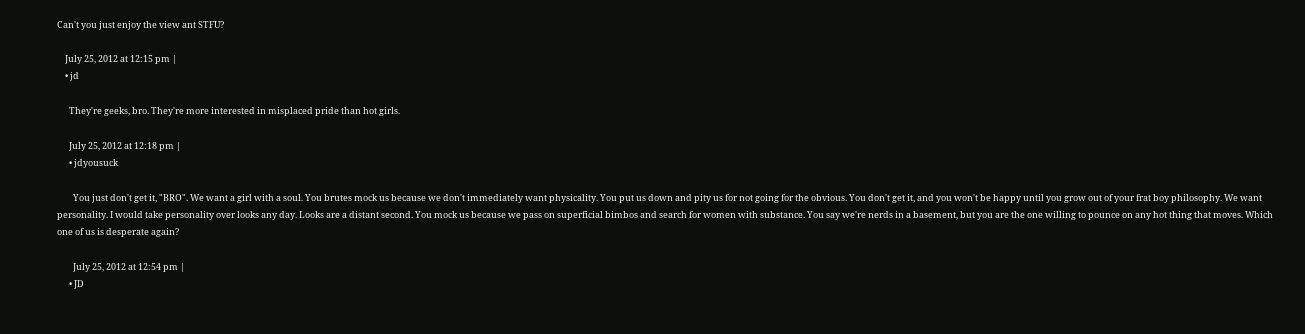Can't you just enjoy the view ant STFU?

    July 25, 2012 at 12:15 pm |
    • jd

      They're geeks, bro. They're more interested in misplaced pride than hot girls.

      July 25, 2012 at 12:18 pm |
      • jdyousuck

        You just don't get it, "BRO". We want a girl with a soul. You brutes mock us because we don't immediately want physicality. You put us down and pity us for not going for the obvious. You don't get it, and you won't be happy until you grow out of your frat boy philosophy. We want personality. I would take personality over looks any day. Looks are a distant second. You mock us because we pass on superficial bimbos and search for women with substance. You say we're nerds in a basement, but you are the one willing to pounce on any hot thing that moves. Which one of us is desperate again?

        July 25, 2012 at 12:54 pm |
      • JD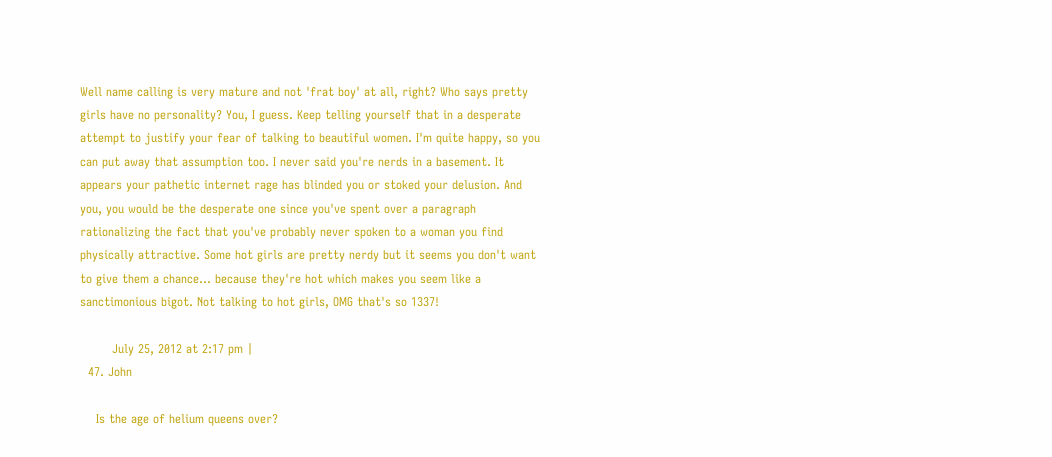Well name calling is very mature and not 'frat boy' at all, right? Who says pretty girls have no personality? You, I guess. Keep telling yourself that in a desperate attempt to justify your fear of talking to beautiful women. I'm quite happy, so you can put away that assumption too. I never said you're nerds in a basement. It appears your pathetic internet rage has blinded you or stoked your delusion. And you, you would be the desperate one since you've spent over a paragraph rationalizing the fact that you've probably never spoken to a woman you find physically attractive. Some hot girls are pretty nerdy but it seems you don't want to give them a chance... because they're hot which makes you seem like a sanctimonious bigot. Not talking to hot girls, OMG that's so 1337!

        July 25, 2012 at 2:17 pm |
  47. John

    Is the age of helium queens over?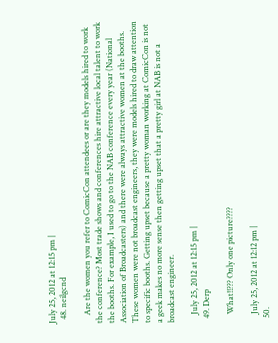July 25, 2012 at 12:15 pm |
  48. neilgcnd

    Are the women you refer to ComicCon attendees or are they models hired to work the conference? Most trade shows and conferences hire attractive local talent to work the booths. For example, I used to go to the NAB conference every year (National Association of Broadcasters) and there were always attractive women at the booths. These women were not broadcast engineers, they were models hired to draw attention to specific booths. Getting upset because a pretty woman working at ComicCon is not a geek makes no more sense then getting upset that a pretty girl at NAB is not a broadcast engineer.

    July 25, 2012 at 12:15 pm |
  49. Derp

    What!!??? Only one picture????

    July 25, 2012 at 12:12 pm |
  50.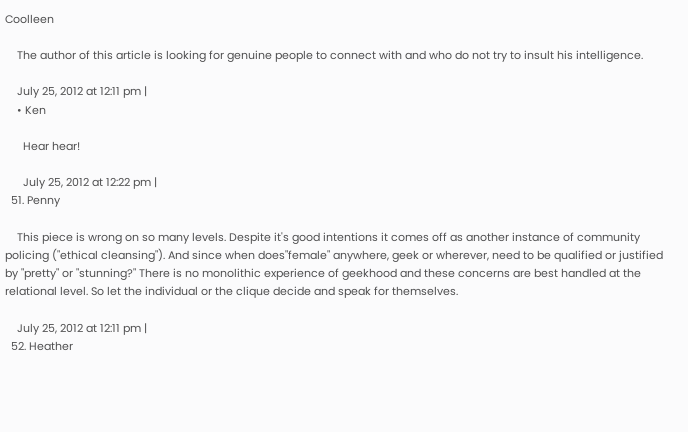Coolleen

    The author of this article is looking for genuine people to connect with and who do not try to insult his intelligence.

    July 25, 2012 at 12:11 pm |
    • Ken

      Hear hear!

      July 25, 2012 at 12:22 pm |
  51. Penny

    This piece is wrong on so many levels. Despite it's good intentions it comes off as another instance of community policing ("ethical cleansing"). And since when does"female" anywhere, geek or wherever, need to be qualified or justified by "pretty" or "stunning?" There is no monolithic experience of geekhood and these concerns are best handled at the relational level. So let the individual or the clique decide and speak for themselves.

    July 25, 2012 at 12:11 pm |
  52. Heather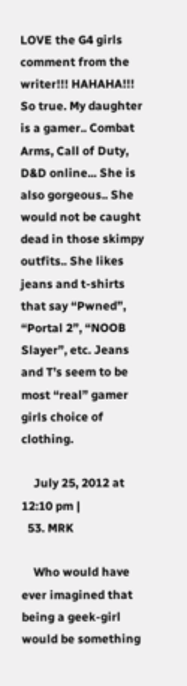LOVE the G4 girls comment from the writer!!! HAHAHA!!! So true. My daughter is a gamer.. Combat Arms, Call of Duty, D&D online... She is also gorgeous.. She would not be caught dead in those skimpy outfits.. She likes jeans and t-shirts that say “Pwned”, “Portal 2”, “NOOB Slayer”, etc. Jeans and T’s seem to be most “real” gamer girls choice of clothing.

    July 25, 2012 at 12:10 pm |
  53. MRK

    Who would have ever imagined that being a geek-girl would be something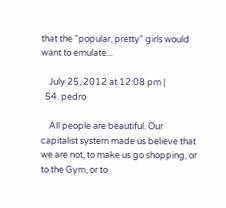that the "popular, pretty" girls would want to emulate...

    July 25, 2012 at 12:08 pm |
  54. pedro

    All people are beautiful. Our capitalist system made us believe that we are not, to make us go shopping, or to the Gym, or to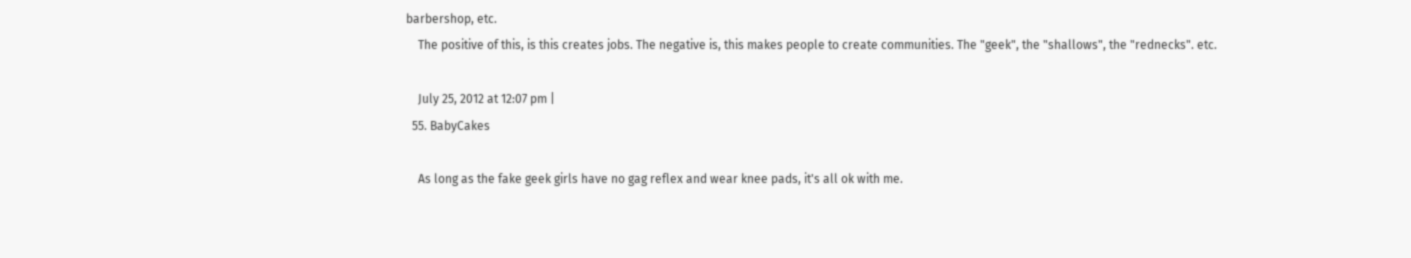barbershop, etc.
    The positive of this, is this creates jobs. The negative is, this makes people to create communities. The "geek", the "shallows", the "rednecks". etc.

    July 25, 2012 at 12:07 pm |
  55. BabyCakes

    As long as the fake geek girls have no gag reflex and wear knee pads, it's all ok with me.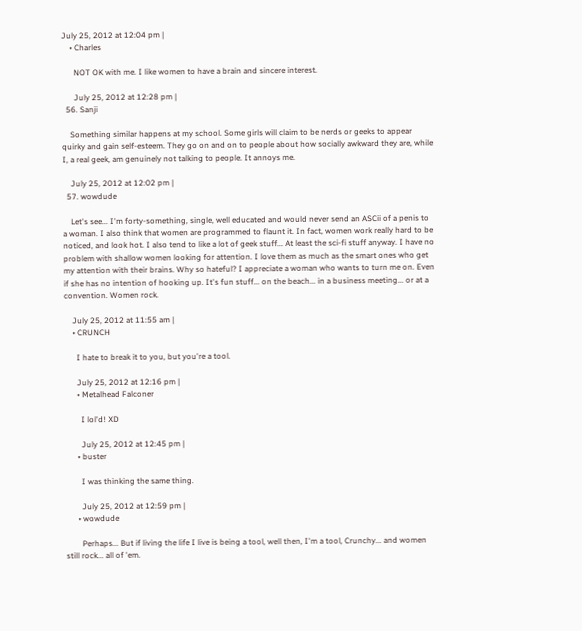July 25, 2012 at 12:04 pm |
    • Charles

      NOT OK with me. I like women to have a brain and sincere interest.

      July 25, 2012 at 12:28 pm |
  56. Sanji

    Something similar happens at my school. Some girls will claim to be nerds or geeks to appear quirky and gain self-esteem. They go on and on to people about how socially awkward they are, while I, a real geek, am genuinely not talking to people. It annoys me.

    July 25, 2012 at 12:02 pm |
  57. wowdude

    Let's see... I'm forty-something, single, well educated and would never send an ASCii of a penis to a woman. I also think that women are programmed to flaunt it. In fact, women work really hard to be noticed, and look hot. I also tend to like a lot of geek stuff... At least the sci-fi stuff anyway. I have no problem with shallow women looking for attention. I love them as much as the smart ones who get my attention with their brains. Why so hateful? I appreciate a woman who wants to turn me on. Even if she has no intention of hooking up. It's fun stuff... on the beach... in a business meeting... or at a convention. Women rock.

    July 25, 2012 at 11:55 am |
    • CRUNCH

      I hate to break it to you, but you're a tool.

      July 25, 2012 at 12:16 pm |
      • Metalhead Falconer

        I lol'd! XD

        July 25, 2012 at 12:45 pm |
      • buster

        I was thinking the same thing.

        July 25, 2012 at 12:59 pm |
      • wowdude

        Perhaps... But if living the life I live is being a tool, well then, I'm a tool, Crunchy... and women still rock... all of 'em.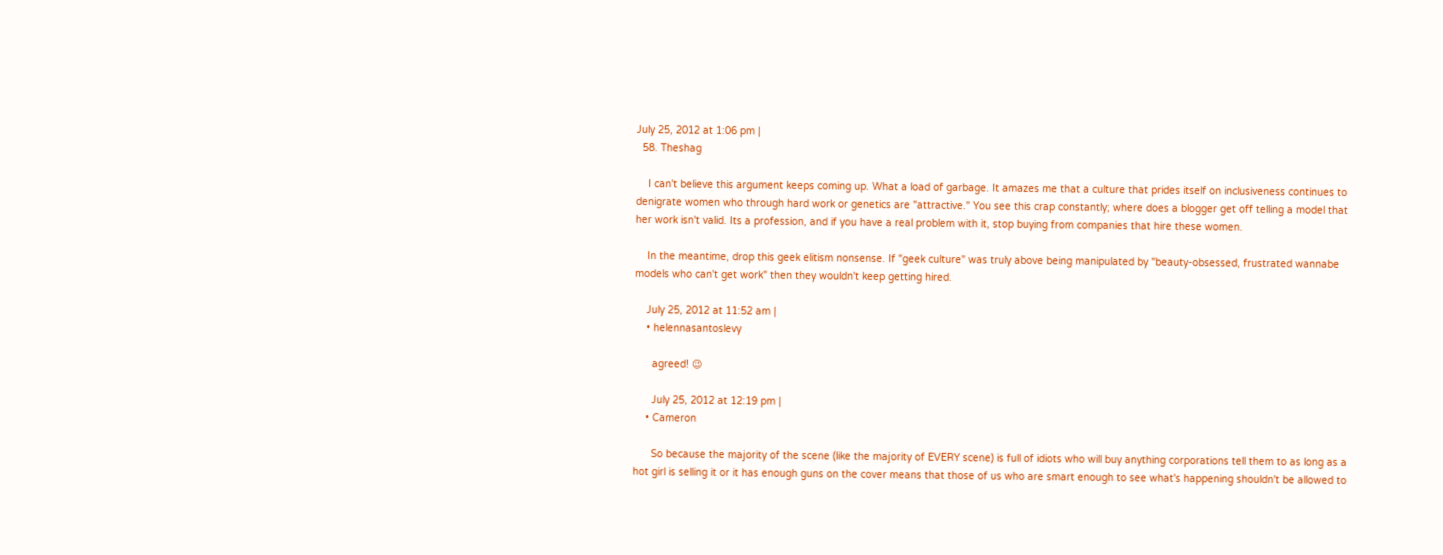July 25, 2012 at 1:06 pm |
  58. Theshag

    I can't believe this argument keeps coming up. What a load of garbage. It amazes me that a culture that prides itself on inclusiveness continues to denigrate women who through hard work or genetics are "attractive." You see this crap constantly; where does a blogger get off telling a model that her work isn't valid. Its a profession, and if you have a real problem with it, stop buying from companies that hire these women.

    In the meantime, drop this geek elitism nonsense. If "geek culture" was truly above being manipulated by "beauty-obsessed, frustrated wannabe models who can't get work" then they wouldn't keep getting hired.

    July 25, 2012 at 11:52 am |
    • helennasantoslevy

      agreed! 😉

      July 25, 2012 at 12:19 pm |
    • Cameron

      So because the majority of the scene (like the majority of EVERY scene) is full of idiots who will buy anything corporations tell them to as long as a hot girl is selling it or it has enough guns on the cover means that those of us who are smart enough to see what's happening shouldn't be allowed to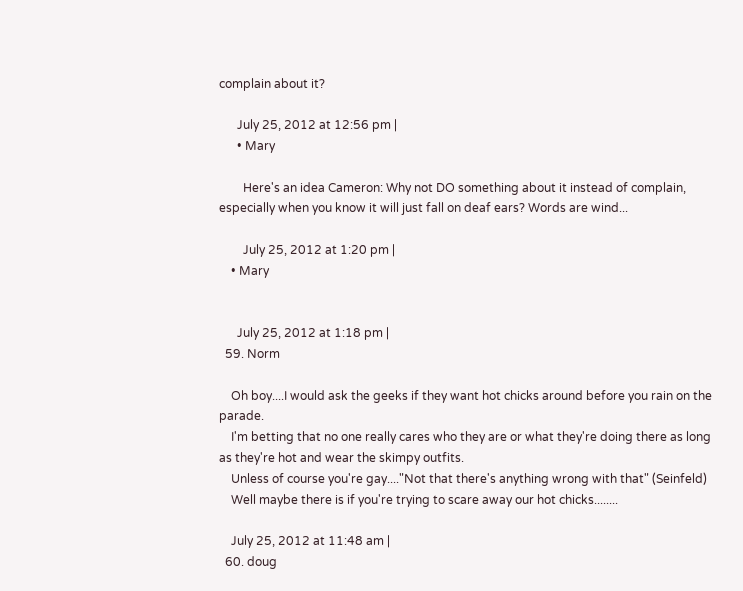complain about it?

      July 25, 2012 at 12:56 pm |
      • Mary

        Here's an idea Cameron: Why not DO something about it instead of complain, especially when you know it will just fall on deaf ears? Words are wind...

        July 25, 2012 at 1:20 pm |
    • Mary


      July 25, 2012 at 1:18 pm |
  59. Norm

    Oh boy....I would ask the geeks if they want hot chicks around before you rain on the parade.
    I'm betting that no one really cares who they are or what they're doing there as long as they're hot and wear the skimpy outfits.
    Unless of course you're gay...."Not that there's anything wrong with that" (Seinfeld)
    Well maybe there is if you're trying to scare away our hot chicks........

    July 25, 2012 at 11:48 am |
  60. doug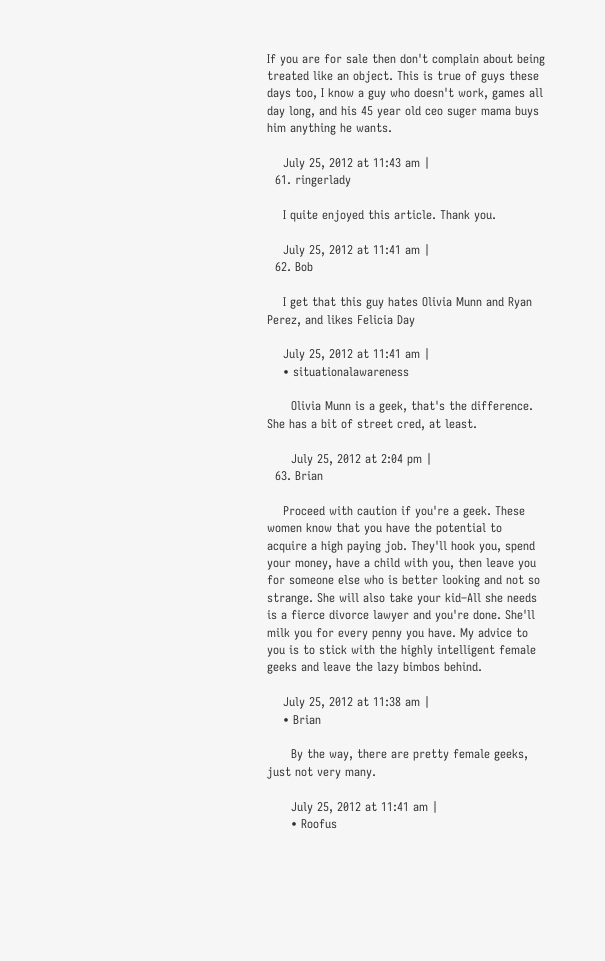If you are for sale then don't complain about being treated like an object. This is true of guys these days too, I know a guy who doesn't work, games all day long, and his 45 year old ceo suger mama buys him anything he wants.

    July 25, 2012 at 11:43 am |
  61. ringerlady

    I quite enjoyed this article. Thank you.

    July 25, 2012 at 11:41 am |
  62. Bob

    I get that this guy hates Olivia Munn and Ryan Perez, and likes Felicia Day

    July 25, 2012 at 11:41 am |
    • situationalawareness

      Olivia Munn is a geek, that's the difference. She has a bit of street cred, at least.

      July 25, 2012 at 2:04 pm |
  63. Brian

    Proceed with caution if you're a geek. These women know that you have the potential to acquire a high paying job. They'll hook you, spend your money, have a child with you, then leave you for someone else who is better looking and not so strange. She will also take your kid–All she needs is a fierce divorce lawyer and you're done. She'll milk you for every penny you have. My advice to you is to stick with the highly intelligent female geeks and leave the lazy bimbos behind.

    July 25, 2012 at 11:38 am |
    • Brian

      By the way, there are pretty female geeks, just not very many.

      July 25, 2012 at 11:41 am |
      • Roofus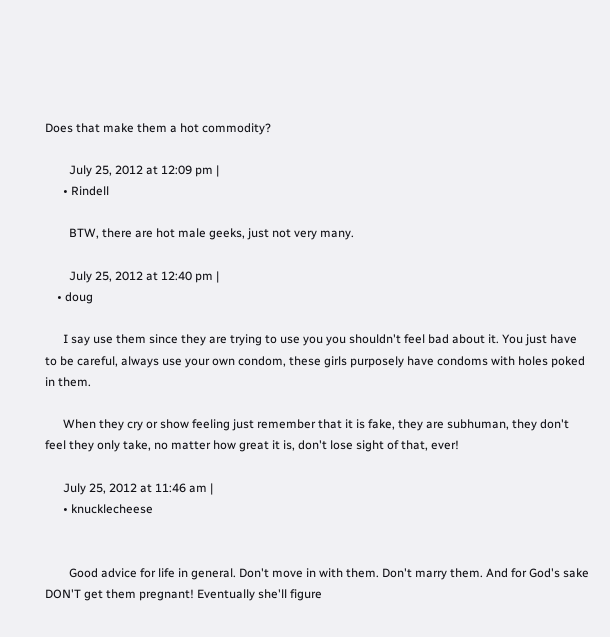Does that make them a hot commodity?

        July 25, 2012 at 12:09 pm |
      • Rindell

        BTW, there are hot male geeks, just not very many.

        July 25, 2012 at 12:40 pm |
    • doug

      I say use them since they are trying to use you you shouldn't feel bad about it. You just have to be careful, always use your own condom, these girls purposely have condoms with holes poked in them.

      When they cry or show feeling just remember that it is fake, they are subhuman, they don't feel they only take, no matter how great it is, don't lose sight of that, ever!

      July 25, 2012 at 11:46 am |
      • knucklecheese


        Good advice for life in general. Don't move in with them. Don't marry them. And for God's sake DON'T get them pregnant! Eventually she'll figure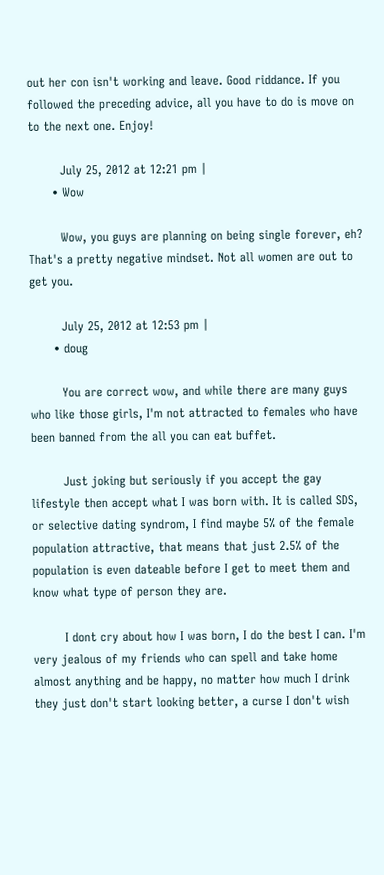out her con isn't working and leave. Good riddance. If you followed the preceding advice, all you have to do is move on to the next one. Enjoy!

        July 25, 2012 at 12:21 pm |
      • Wow

        Wow, you guys are planning on being single forever, eh? That's a pretty negative mindset. Not all women are out to get you.

        July 25, 2012 at 12:53 pm |
      • doug

        You are correct wow, and while there are many guys who like those girls, I'm not attracted to females who have been banned from the all you can eat buffet.

        Just joking but seriously if you accept the gay lifestyle then accept what I was born with. It is called SDS, or selective dating syndrom, I find maybe 5% of the female population attractive, that means that just 2.5% of the population is even dateable before I get to meet them and know what type of person they are.

        I dont cry about how I was born, I do the best I can. I'm very jealous of my friends who can spell and take home almost anything and be happy, no matter how much I drink they just don't start looking better, a curse I don't wish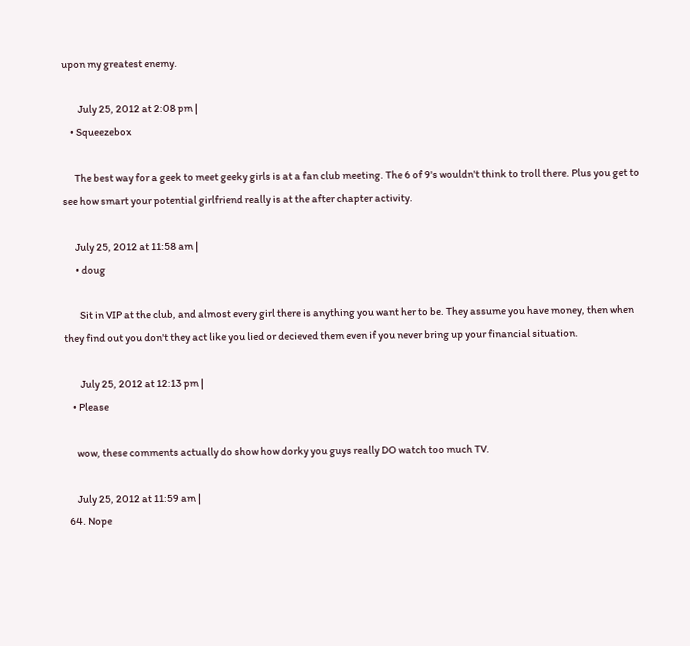upon my greatest enemy.

        July 25, 2012 at 2:08 pm |
    • Squeezebox

      The best way for a geek to meet geeky girls is at a fan club meeting. The 6 of 9's wouldn't think to troll there. Plus you get to see how smart your potential girlfriend really is at the after chapter activity.

      July 25, 2012 at 11:58 am |
      • doug

        Sit in VIP at the club, and almost every girl there is anything you want her to be. They assume you have money, then when they find out you don't they act like you lied or decieved them even if you never bring up your financial situation.

        July 25, 2012 at 12:13 pm |
    • Please

      wow, these comments actually do show how dorky you guys really DO watch too much TV.

      July 25, 2012 at 11:59 am |
  64. Nope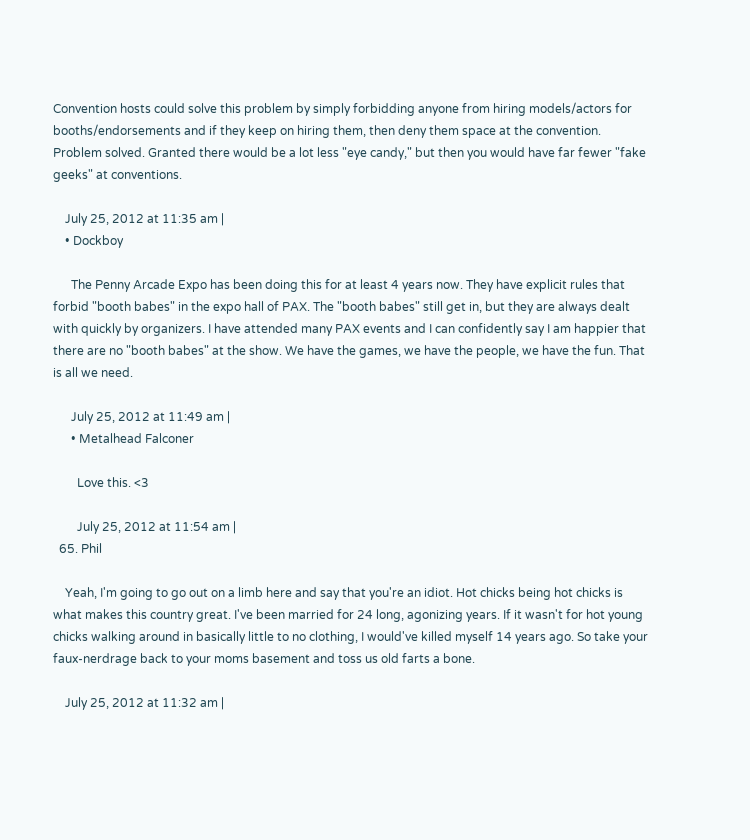Convention hosts could solve this problem by simply forbidding anyone from hiring models/actors for booths/endorsements and if they keep on hiring them, then deny them space at the convention. Problem solved. Granted there would be a lot less "eye candy," but then you would have far fewer "fake geeks" at conventions.

    July 25, 2012 at 11:35 am |
    • Dockboy

      The Penny Arcade Expo has been doing this for at least 4 years now. They have explicit rules that forbid "booth babes" in the expo hall of PAX. The "booth babes" still get in, but they are always dealt with quickly by organizers. I have attended many PAX events and I can confidently say I am happier that there are no "booth babes" at the show. We have the games, we have the people, we have the fun. That is all we need.

      July 25, 2012 at 11:49 am |
      • Metalhead Falconer

        Love this. <3

        July 25, 2012 at 11:54 am |
  65. Phil

    Yeah, I'm going to go out on a limb here and say that you're an idiot. Hot chicks being hot chicks is what makes this country great. I've been married for 24 long, agonizing years. If it wasn't for hot young chicks walking around in basically little to no clothing, I would've killed myself 14 years ago. So take your faux-nerdrage back to your moms basement and toss us old farts a bone.

    July 25, 2012 at 11:32 am |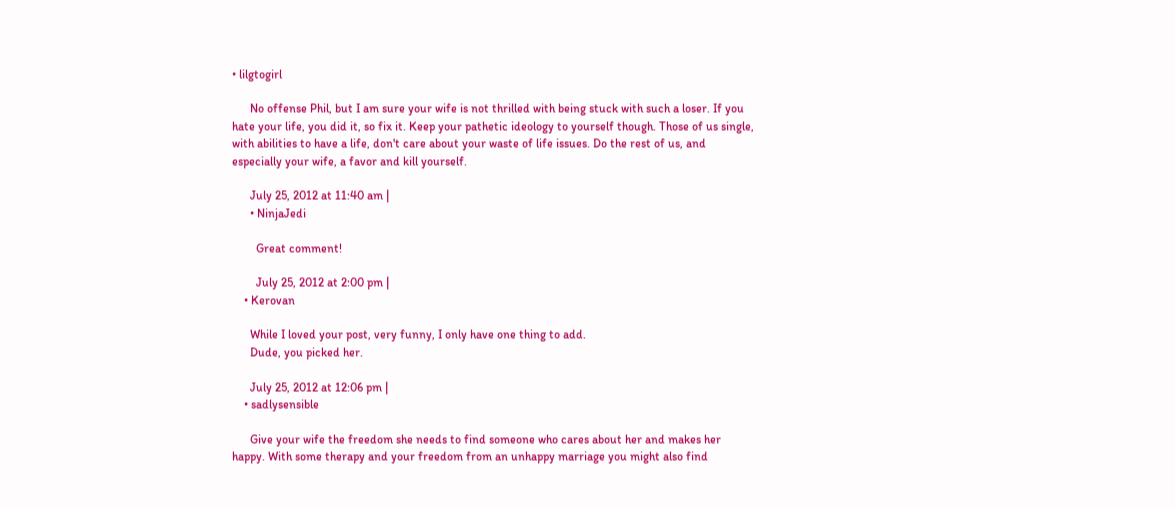• lilgtogirl

      No offense Phil, but I am sure your wife is not thrilled with being stuck with such a loser. If you hate your life, you did it, so fix it. Keep your pathetic ideology to yourself though. Those of us single, with abilities to have a life, don't care about your waste of life issues. Do the rest of us, and especially your wife, a favor and kill yourself.

      July 25, 2012 at 11:40 am |
      • NinjaJedi

        Great comment!

        July 25, 2012 at 2:00 pm |
    • Kerovan

      While I loved your post, very funny, I only have one thing to add.
      Dude, you picked her.

      July 25, 2012 at 12:06 pm |
    • sadlysensible

      Give your wife the freedom she needs to find someone who cares about her and makes her happy. With some therapy and your freedom from an unhappy marriage you might also find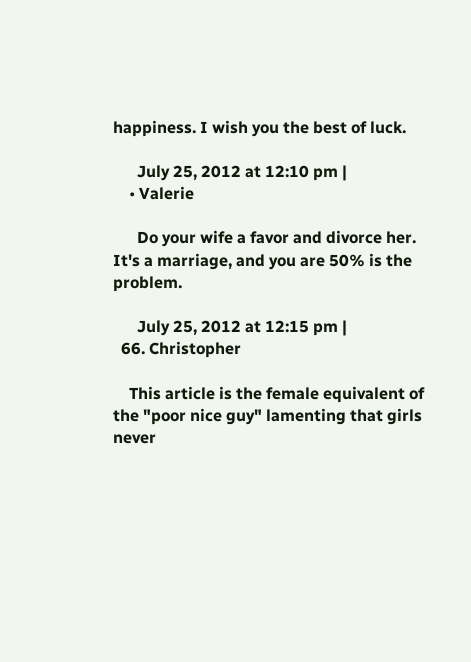happiness. I wish you the best of luck.

      July 25, 2012 at 12:10 pm |
    • Valerie

      Do your wife a favor and divorce her. It's a marriage, and you are 50% is the problem.

      July 25, 2012 at 12:15 pm |
  66. Christopher

    This article is the female equivalent of the "poor nice guy" lamenting that girls never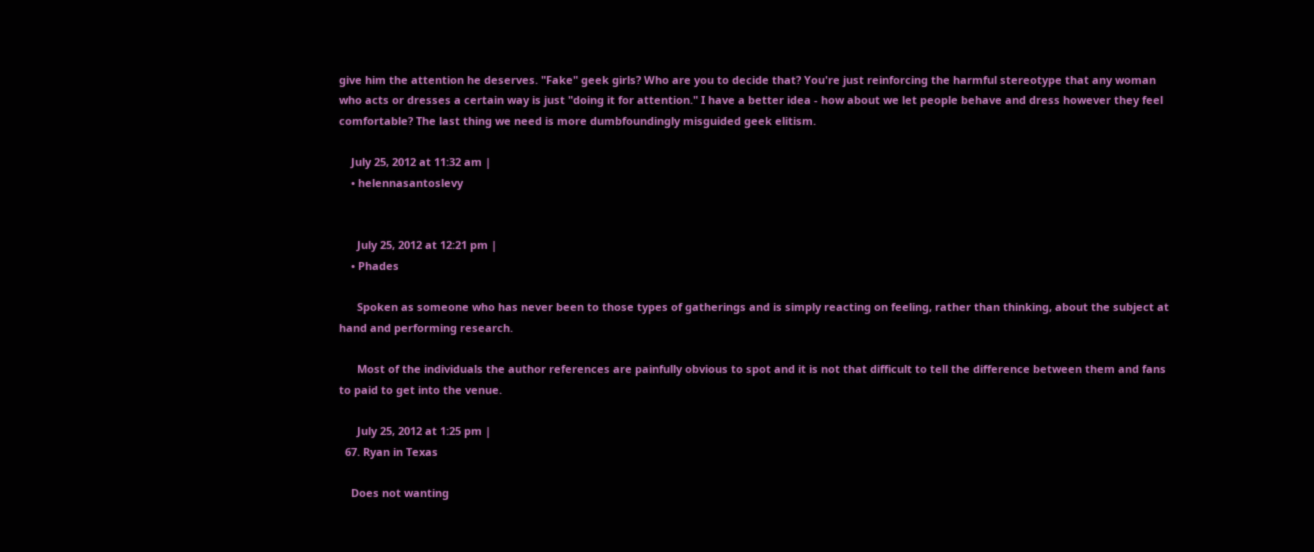give him the attention he deserves. "Fake" geek girls? Who are you to decide that? You're just reinforcing the harmful stereotype that any woman who acts or dresses a certain way is just "doing it for attention." I have a better idea - how about we let people behave and dress however they feel comfortable? The last thing we need is more dumbfoundingly misguided geek elitism.

    July 25, 2012 at 11:32 am |
    • helennasantoslevy


      July 25, 2012 at 12:21 pm |
    • Phades

      Spoken as someone who has never been to those types of gatherings and is simply reacting on feeling, rather than thinking, about the subject at hand and performing research.

      Most of the individuals the author references are painfully obvious to spot and it is not that difficult to tell the difference between them and fans to paid to get into the venue.

      July 25, 2012 at 1:25 pm |
  67. Ryan in Texas

    Does not wanting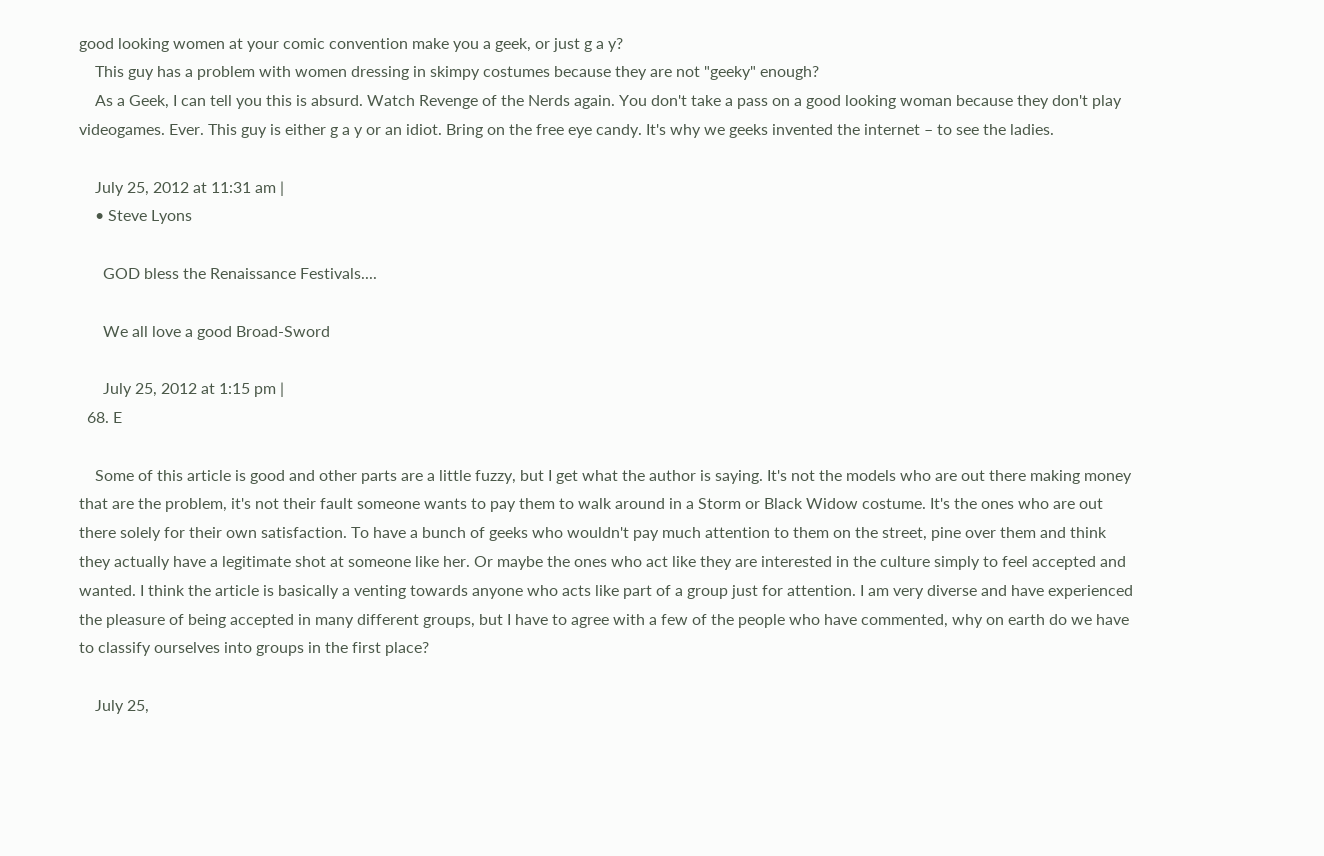good looking women at your comic convention make you a geek, or just g a y?
    This guy has a problem with women dressing in skimpy costumes because they are not "geeky" enough?
    As a Geek, I can tell you this is absurd. Watch Revenge of the Nerds again. You don't take a pass on a good looking woman because they don't play videogames. Ever. This guy is either g a y or an idiot. Bring on the free eye candy. It's why we geeks invented the internet – to see the ladies.

    July 25, 2012 at 11:31 am |
    • Steve Lyons

      GOD bless the Renaissance Festivals....

      We all love a good Broad-Sword

      July 25, 2012 at 1:15 pm |
  68. E

    Some of this article is good and other parts are a little fuzzy, but I get what the author is saying. It's not the models who are out there making money that are the problem, it's not their fault someone wants to pay them to walk around in a Storm or Black Widow costume. It's the ones who are out there solely for their own satisfaction. To have a bunch of geeks who wouldn't pay much attention to them on the street, pine over them and think they actually have a legitimate shot at someone like her. Or maybe the ones who act like they are interested in the culture simply to feel accepted and wanted. I think the article is basically a venting towards anyone who acts like part of a group just for attention. I am very diverse and have experienced the pleasure of being accepted in many different groups, but I have to agree with a few of the people who have commented, why on earth do we have to classify ourselves into groups in the first place?

    July 25,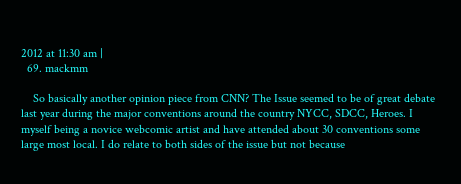2012 at 11:30 am |
  69. mackmm

    So basically another opinion piece from CNN? The Issue seemed to be of great debate last year during the major conventions around the country NYCC, SDCC, Heroes. I myself being a novice webcomic artist and have attended about 30 conventions some large most local. I do relate to both sides of the issue but not because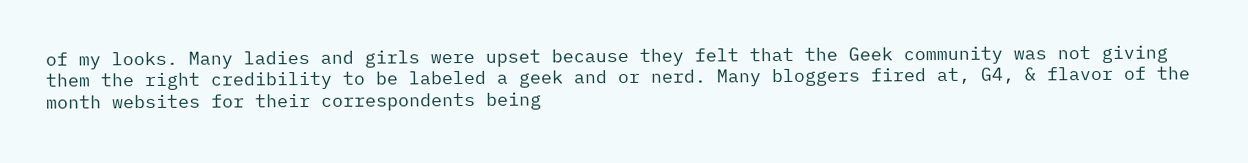of my looks. Many ladies and girls were upset because they felt that the Geek community was not giving them the right credibility to be labeled a geek and or nerd. Many bloggers fired at, G4, & flavor of the month websites for their correspondents being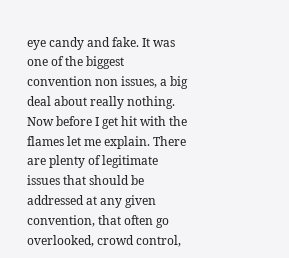eye candy and fake. It was one of the biggest convention non issues, a big deal about really nothing. Now before I get hit with the flames let me explain. There are plenty of legitimate issues that should be addressed at any given convention, that often go overlooked, crowd control,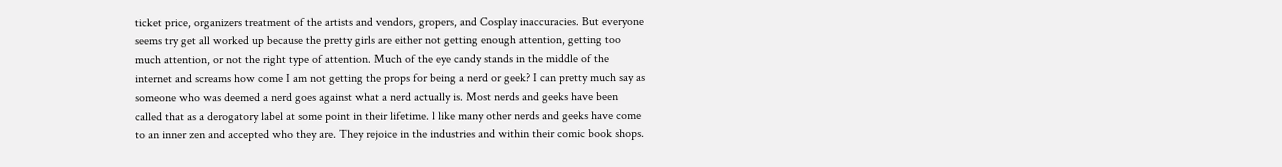ticket price, organizers treatment of the artists and vendors, gropers, and Cosplay inaccuracies. But everyone seems try get all worked up because the pretty girls are either not getting enough attention, getting too much attention, or not the right type of attention. Much of the eye candy stands in the middle of the internet and screams how come I am not getting the props for being a nerd or geek? I can pretty much say as someone who was deemed a nerd goes against what a nerd actually is. Most nerds and geeks have been called that as a derogatory label at some point in their lifetime. l like many other nerds and geeks have come to an inner zen and accepted who they are. They rejoice in the industries and within their comic book shops.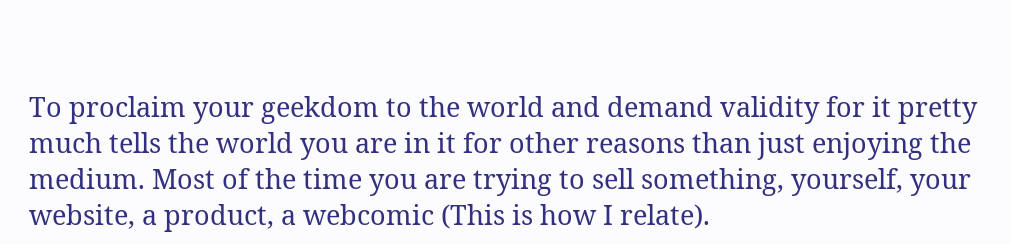To proclaim your geekdom to the world and demand validity for it pretty much tells the world you are in it for other reasons than just enjoying the medium. Most of the time you are trying to sell something, yourself, your website, a product, a webcomic (This is how I relate).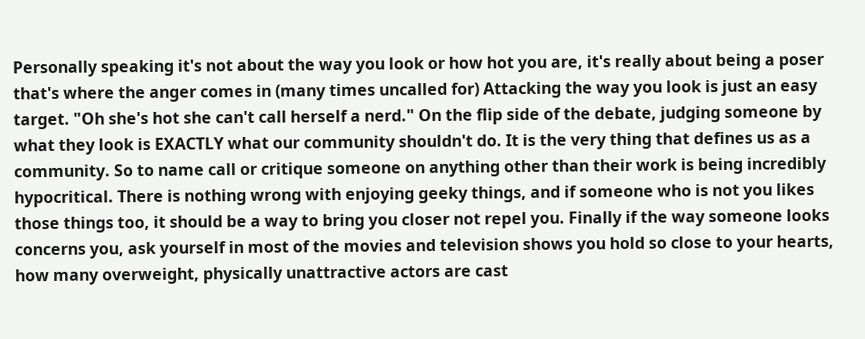Personally speaking it's not about the way you look or how hot you are, it's really about being a poser that's where the anger comes in (many times uncalled for) Attacking the way you look is just an easy target. "Oh she's hot she can't call herself a nerd." On the flip side of the debate, judging someone by what they look is EXACTLY what our community shouldn't do. It is the very thing that defines us as a community. So to name call or critique someone on anything other than their work is being incredibly hypocritical. There is nothing wrong with enjoying geeky things, and if someone who is not you likes those things too, it should be a way to bring you closer not repel you. Finally if the way someone looks concerns you, ask yourself in most of the movies and television shows you hold so close to your hearts, how many overweight, physically unattractive actors are cast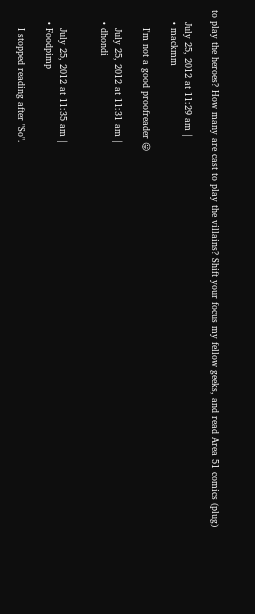to play the heroes? How many are cast to play the villains? Shift your focus my fellow geeks, and read Area 51 comics (plug)

    July 25, 2012 at 11:29 am |
    • mackmm

      I'm not a good proofreader 😛

      July 25, 2012 at 11:31 am |
    • dhondi


      July 25, 2012 at 11:35 am |
    • Foodpimp

      I stopped reading after "So".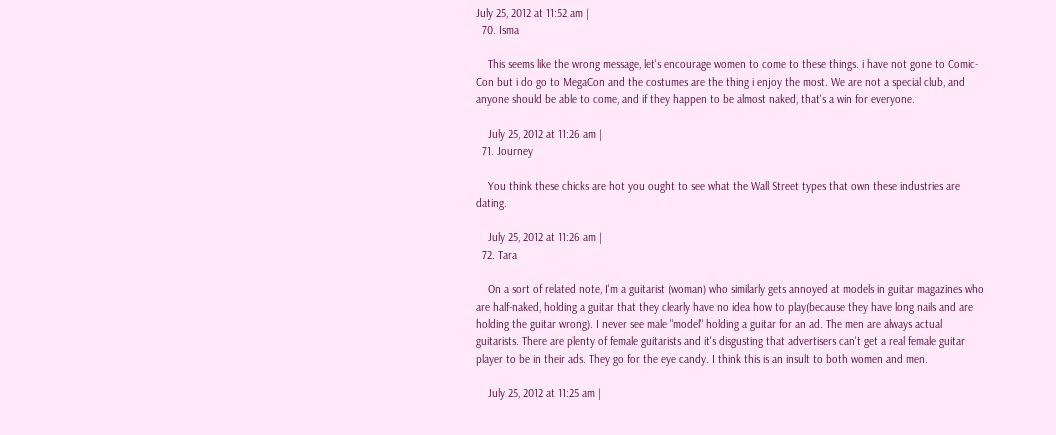July 25, 2012 at 11:52 am |
  70. Isma

    This seems like the wrong message, let's encourage women to come to these things. i have not gone to Comic-Con but i do go to MegaCon and the costumes are the thing i enjoy the most. We are not a special club, and anyone should be able to come, and if they happen to be almost naked, that's a win for everyone.

    July 25, 2012 at 11:26 am |
  71. Journey

    You think these chicks are hot you ought to see what the Wall Street types that own these industries are dating.

    July 25, 2012 at 11:26 am |
  72. Tara

    On a sort of related note, I'm a guitarist (woman) who similarly gets annoyed at models in guitar magazines who are half-naked, holding a guitar that they clearly have no idea how to play(because they have long nails and are holding the guitar wrong). I never see male "model" holding a guitar for an ad. The men are always actual guitarists. There are plenty of female guitarists and it's disgusting that advertisers can't get a real female guitar player to be in their ads. They go for the eye candy. I think this is an insult to both women and men.

    July 25, 2012 at 11:25 am |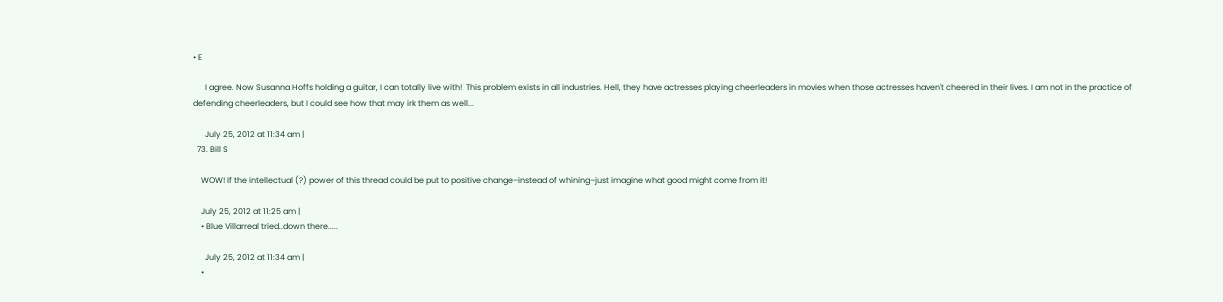• E

      I agree. Now Susanna Hoffs holding a guitar, I can totally live with!  This problem exists in all industries. Hell, they have actresses playing cheerleaders in movies when those actresses haven't cheered in their lives. I am not in the practice of defending cheerleaders, but I could see how that may irk them as well...

      July 25, 2012 at 11:34 am |
  73. Bill S

    WOW! If the intellectual (?) power of this thread could be put to positive change–instead of whining–just imagine what good might come from it!

    July 25, 2012 at 11:25 am |
    • Blue Villarreal tried..down there.....

      July 25, 2012 at 11:34 am |
    •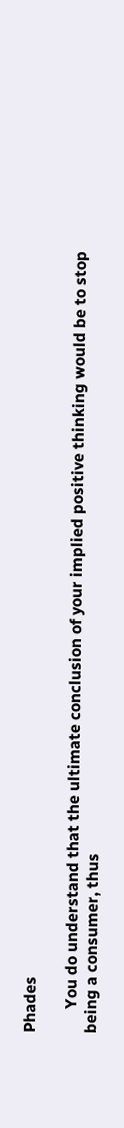Phades

      You do understand that the ultimate conclusion of your implied positive thinking would be to stop being a consumer, thus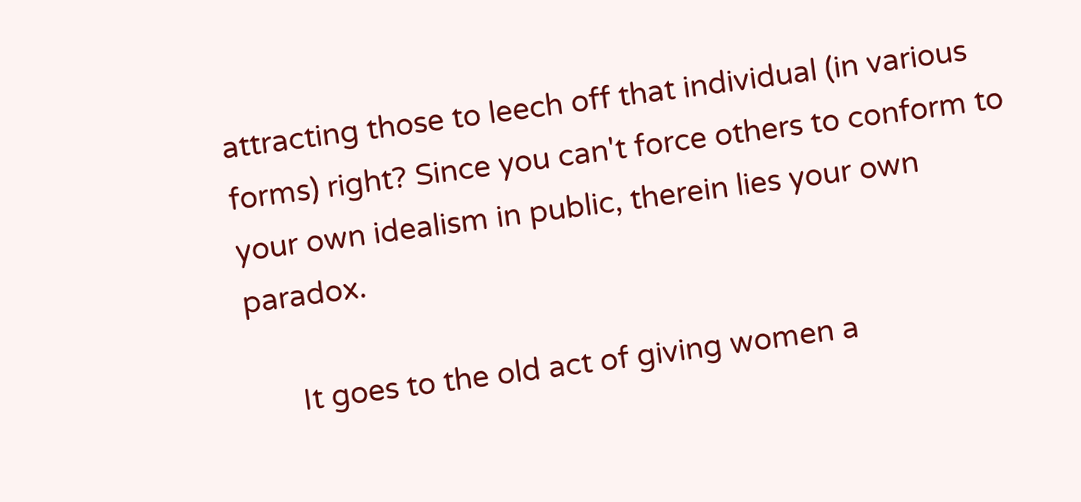attracting those to leech off that individual (in various forms) right? Since you can't force others to conform to your own idealism in public, therein lies your own paradox.

      It goes to the old act of giving women a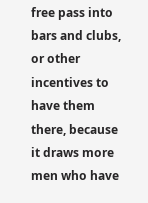free pass into bars and clubs, or other incentives to have them there, because it draws more men who have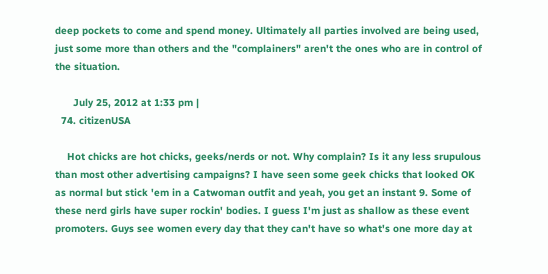deep pockets to come and spend money. Ultimately all parties involved are being used, just some more than others and the "complainers" aren't the ones who are in control of the situation.

      July 25, 2012 at 1:33 pm |
  74. citizenUSA

    Hot chicks are hot chicks, geeks/nerds or not. Why complain? Is it any less srupulous than most other advertising campaigns? I have seen some geek chicks that looked OK as normal but stick 'em in a Catwoman outfit and yeah, you get an instant 9. Some of these nerd girls have super rockin' bodies. I guess I'm just as shallow as these event promoters. Guys see women every day that they can't have so what's one more day at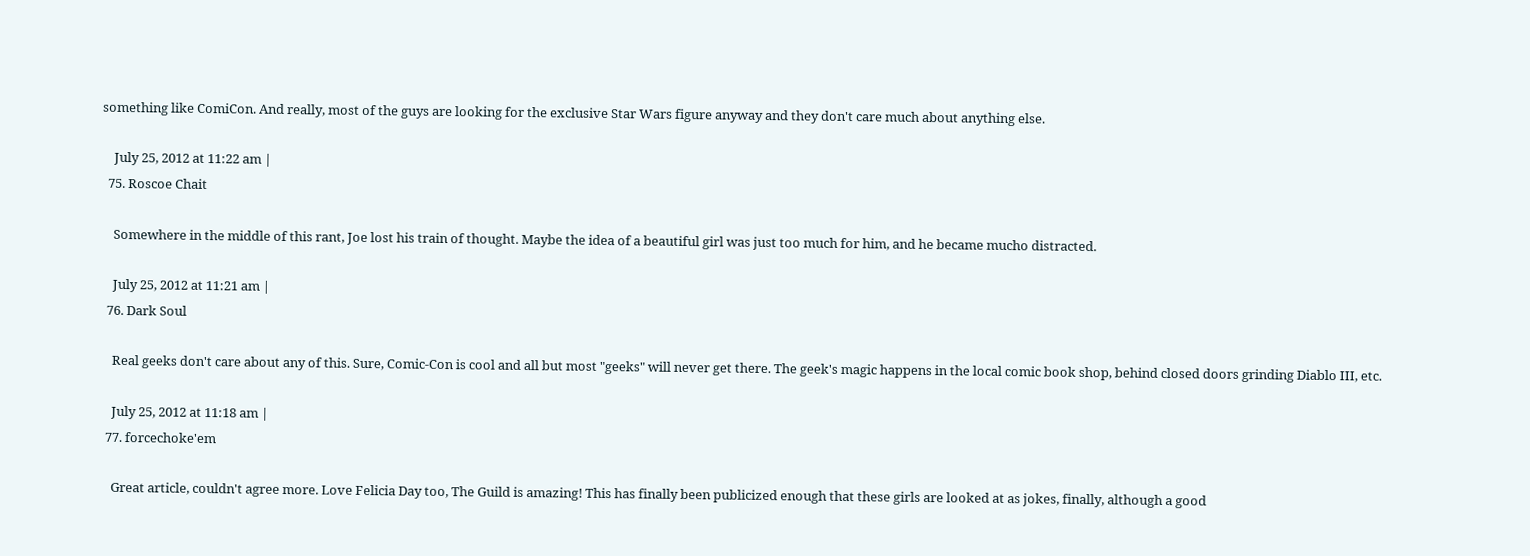something like ComiCon. And really, most of the guys are looking for the exclusive Star Wars figure anyway and they don't care much about anything else.

    July 25, 2012 at 11:22 am |
  75. Roscoe Chait

    Somewhere in the middle of this rant, Joe lost his train of thought. Maybe the idea of a beautiful girl was just too much for him, and he became mucho distracted.

    July 25, 2012 at 11:21 am |
  76. Dark Soul

    Real geeks don't care about any of this. Sure, Comic-Con is cool and all but most "geeks" will never get there. The geek's magic happens in the local comic book shop, behind closed doors grinding Diablo III, etc.

    July 25, 2012 at 11:18 am |
  77. forcechoke'em

    Great article, couldn't agree more. Love Felicia Day too, The Guild is amazing! This has finally been publicized enough that these girls are looked at as jokes, finally, although a good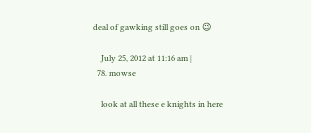deal of gawking still goes on 😉

    July 25, 2012 at 11:16 am |
  78. mowse

    look at all these e knights in here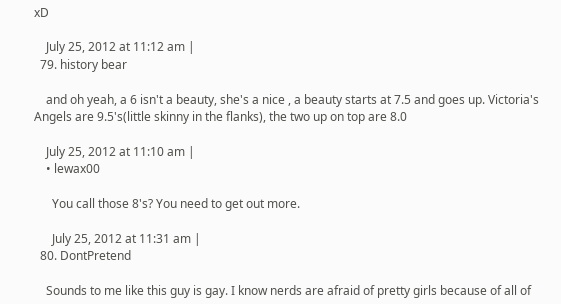xD

    July 25, 2012 at 11:12 am |
  79. history bear

    and oh yeah, a 6 isn't a beauty, she's a nice , a beauty starts at 7.5 and goes up. Victoria's Angels are 9.5's(little skinny in the flanks), the two up on top are 8.0

    July 25, 2012 at 11:10 am |
    • lewax00

      You call those 8's? You need to get out more.

      July 25, 2012 at 11:31 am |
  80. DontPretend

    Sounds to me like this guy is gay. I know nerds are afraid of pretty girls because of all of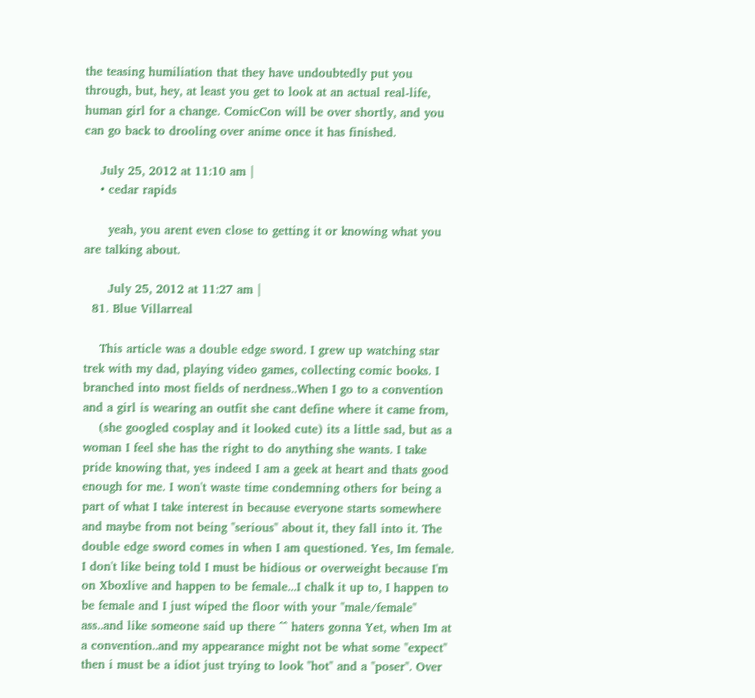the teasing humiliation that they have undoubtedly put you through, but, hey, at least you get to look at an actual real-life, human girl for a change. ComicCon will be over shortly, and you can go back to drooling over anime once it has finished.

    July 25, 2012 at 11:10 am |
    • cedar rapids

      yeah, you arent even close to getting it or knowing what you are talking about.

      July 25, 2012 at 11:27 am |
  81. Blue Villarreal

    This article was a double edge sword. I grew up watching star trek with my dad, playing video games, collecting comic books. I branched into most fields of nerdness..When I go to a convention and a girl is wearing an outfit she cant define where it came from,
    (she googled cosplay and it looked cute) its a little sad, but as a woman I feel she has the right to do anything she wants. I take pride knowing that, yes indeed I am a geek at heart and thats good enough for me. I won't waste time condemning others for being a part of what I take interest in because everyone starts somewhere and maybe from not being "serious" about it, they fall into it. The double edge sword comes in when I am questioned. Yes, Im female. I don't like being told I must be hidious or overweight because I'm on Xboxlive and happen to be female...I chalk it up to, I happen to be female and I just wiped the floor with your "male/female" ass..and like someone said up there ^^ haters gonna Yet, when Im at a convention..and my appearance might not be what some "expect" then i must be a idiot just trying to look "hot" and a "poser". Over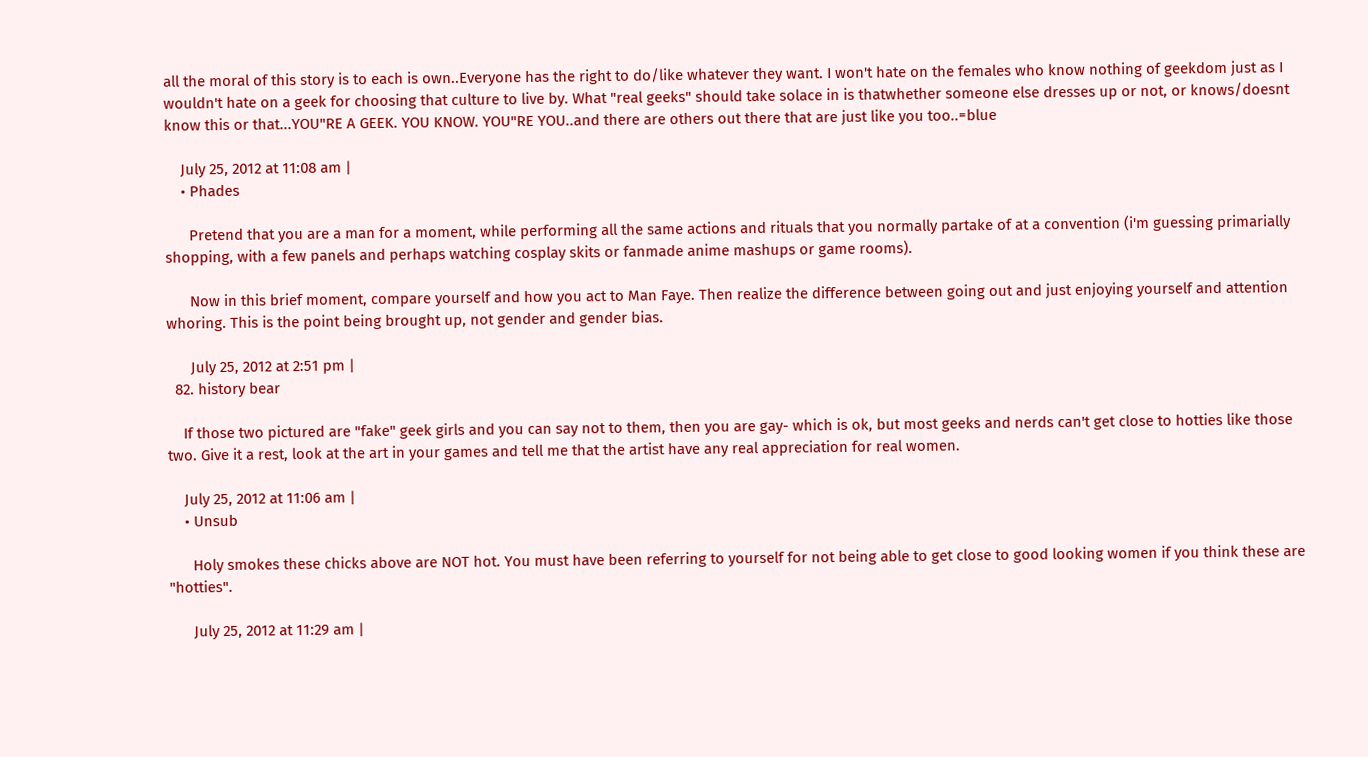all the moral of this story is to each is own..Everyone has the right to do/like whatever they want. I won't hate on the females who know nothing of geekdom just as I wouldn't hate on a geek for choosing that culture to live by. What "real geeks" should take solace in is thatwhether someone else dresses up or not, or knows/doesnt know this or that...YOU"RE A GEEK. YOU KNOW. YOU"RE YOU..and there are others out there that are just like you too..=blue

    July 25, 2012 at 11:08 am |
    • Phades

      Pretend that you are a man for a moment, while performing all the same actions and rituals that you normally partake of at a convention (i'm guessing primarially shopping, with a few panels and perhaps watching cosplay skits or fanmade anime mashups or game rooms).

      Now in this brief moment, compare yourself and how you act to Man Faye. Then realize the difference between going out and just enjoying yourself and attention whoring. This is the point being brought up, not gender and gender bias.

      July 25, 2012 at 2:51 pm |
  82. history bear

    If those two pictured are "fake" geek girls and you can say not to them, then you are gay- which is ok, but most geeks and nerds can't get close to hotties like those two. Give it a rest, look at the art in your games and tell me that the artist have any real appreciation for real women.

    July 25, 2012 at 11:06 am |
    • Unsub

      Holy smokes these chicks above are NOT hot. You must have been referring to yourself for not being able to get close to good looking women if you think these are "hotties".

      July 25, 2012 at 11:29 am |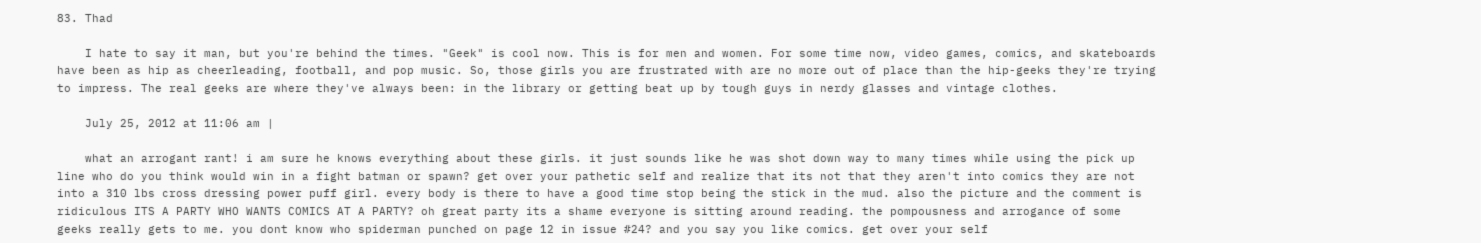83. Thad

    I hate to say it man, but you're behind the times. "Geek" is cool now. This is for men and women. For some time now, video games, comics, and skateboards have been as hip as cheerleading, football, and pop music. So, those girls you are frustrated with are no more out of place than the hip-geeks they're trying to impress. The real geeks are where they've always been: in the library or getting beat up by tough guys in nerdy glasses and vintage clothes.

    July 25, 2012 at 11:06 am |

    what an arrogant rant! i am sure he knows everything about these girls. it just sounds like he was shot down way to many times while using the pick up line who do you think would win in a fight batman or spawn? get over your pathetic self and realize that its not that they aren't into comics they are not into a 310 lbs cross dressing power puff girl. every body is there to have a good time stop being the stick in the mud. also the picture and the comment is ridiculous ITS A PARTY WHO WANTS COMICS AT A PARTY? oh great party its a shame everyone is sitting around reading. the pompousness and arrogance of some geeks really gets to me. you dont know who spiderman punched on page 12 in issue #24? and you say you like comics. get over your self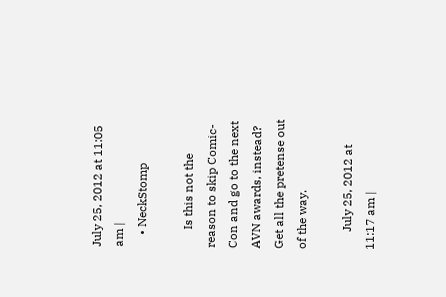July 25, 2012 at 11:05 am |
    • NeckStomp

      Is this not the reason to skip Comic-Con and go to the next AVN awards, instead? Get all the pretense out of the way.

      July 25, 2012 at 11:17 am |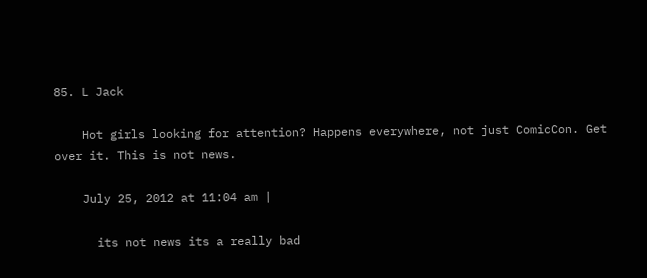85. L Jack

    Hot girls looking for attention? Happens everywhere, not just ComicCon. Get over it. This is not news.

    July 25, 2012 at 11:04 am |

      its not news its a really bad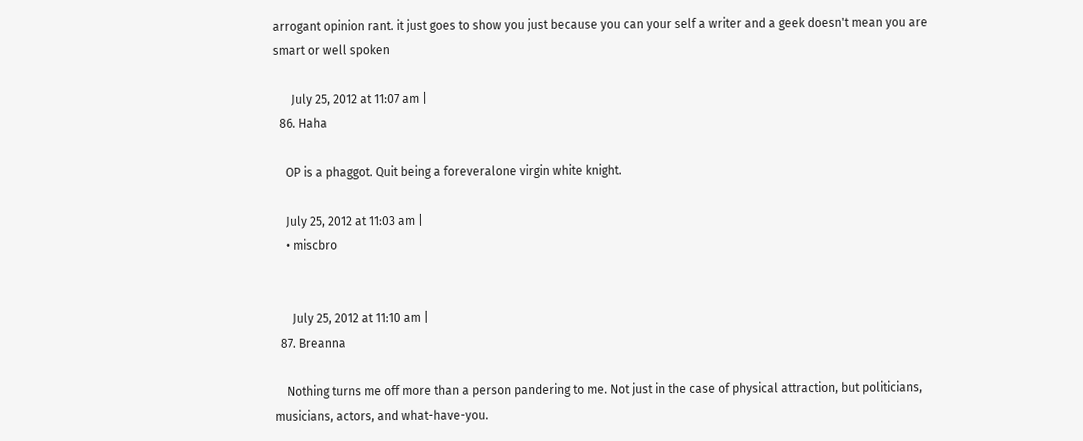arrogant opinion rant. it just goes to show you just because you can your self a writer and a geek doesn't mean you are smart or well spoken

      July 25, 2012 at 11:07 am |
  86. Haha

    OP is a phaggot. Quit being a foreveralone virgin white knight.

    July 25, 2012 at 11:03 am |
    • miscbro


      July 25, 2012 at 11:10 am |
  87. Breanna

    Nothing turns me off more than a person pandering to me. Not just in the case of physical attraction, but politicians, musicians, actors, and what-have-you.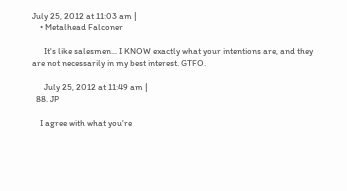July 25, 2012 at 11:03 am |
    • Metalhead Falconer

      It's like salesmen... I KNOW exactly what your intentions are, and they are not necessarily in my best interest. GTFO.

      July 25, 2012 at 11:49 am |
  88. JP

    I agree with what you're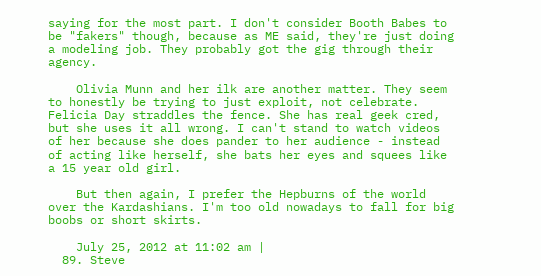saying for the most part. I don't consider Booth Babes to be "fakers" though, because as ME said, they're just doing a modeling job. They probably got the gig through their agency.

    Olivia Munn and her ilk are another matter. They seem to honestly be trying to just exploit, not celebrate. Felicia Day straddles the fence. She has real geek cred, but she uses it all wrong. I can't stand to watch videos of her because she does pander to her audience - instead of acting like herself, she bats her eyes and squees like a 15 year old girl.

    But then again, I prefer the Hepburns of the world over the Kardashians. I'm too old nowadays to fall for big boobs or short skirts.

    July 25, 2012 at 11:02 am |
  89. Steve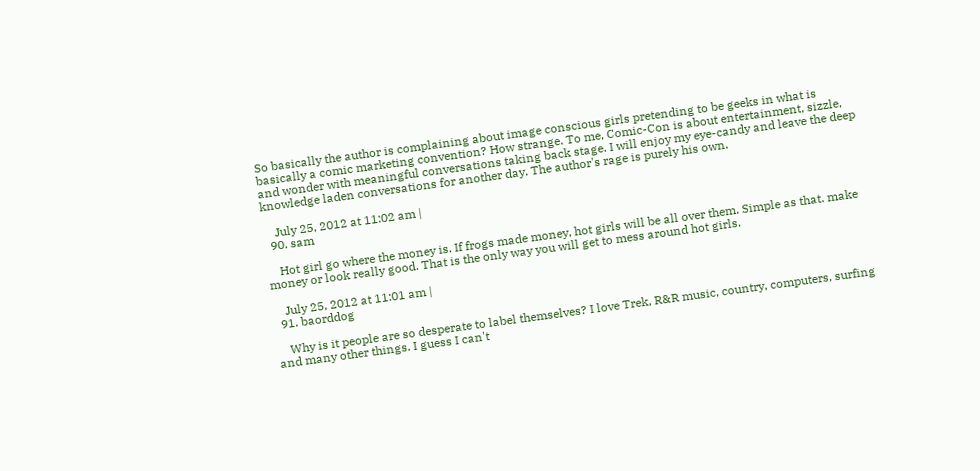So basically the author is complaining about image conscious girls pretending to be geeks in what is basically a comic marketing convention? How strange. To me, Comic-Con is about entertainment, sizzle, and wonder with meaningful conversations taking back stage. I will enjoy my eye-candy and leave the deep knowledge laden conversations for another day. The author's rage is purely his own.

    July 25, 2012 at 11:02 am |
  90. sam

    Hot girl go where the money is. If frogs made money, hot girls will be all over them. Simple as that. make money or look really good. That is the only way you will get to mess around hot girls.

    July 25, 2012 at 11:01 am |
  91. baorddog

    Why is it people are so desperate to label themselves? I love Trek, R&R music, country, computers, surfing and many other things. I guess I can't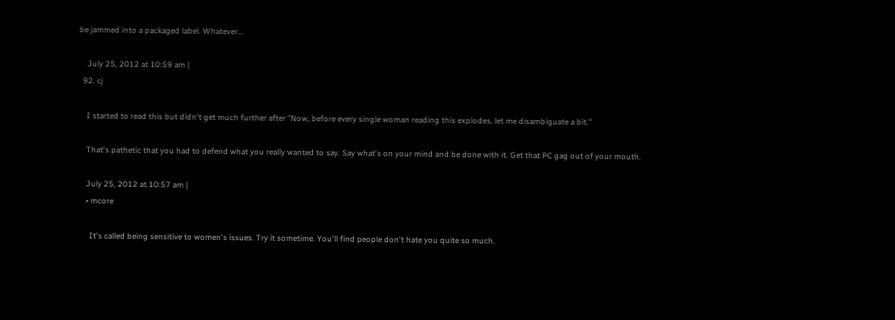be jammed into a packaged label. Whatever...

    July 25, 2012 at 10:59 am |
  92. cj

    I started to read this but didn't get much further after "Now, before every single woman reading this explodes, let me disambiguate a bit."

    That's pathetic that you had to defend what you really wanted to say. Say what's on your mind and be done with it. Get that PC gag out of your mouth.

    July 25, 2012 at 10:57 am |
    • mcore

      It's called being sensitive to women's issues. Try it sometime. You'll find people don't hate you quite so much.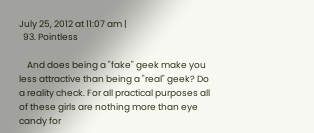July 25, 2012 at 11:07 am |
  93. Pointless

    And does being a "fake" geek make you less attractive than being a "real" geek? Do a reality check. For all practical purposes all of these girls are nothing more than eye candy for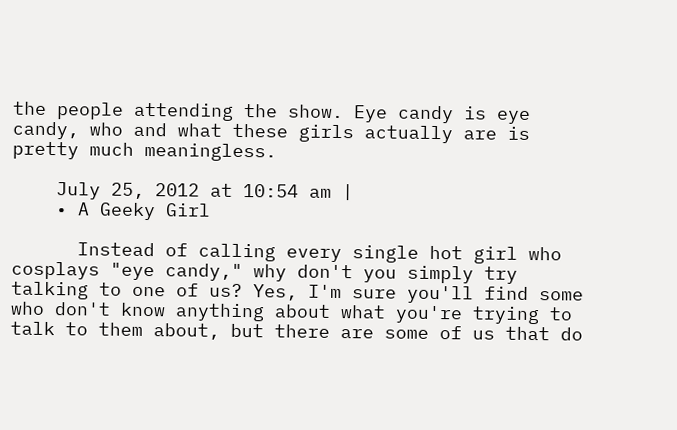the people attending the show. Eye candy is eye candy, who and what these girls actually are is pretty much meaningless.

    July 25, 2012 at 10:54 am |
    • A Geeky Girl

      Instead of calling every single hot girl who cosplays "eye candy," why don't you simply try talking to one of us? Yes, I'm sure you'll find some who don't know anything about what you're trying to talk to them about, but there are some of us that do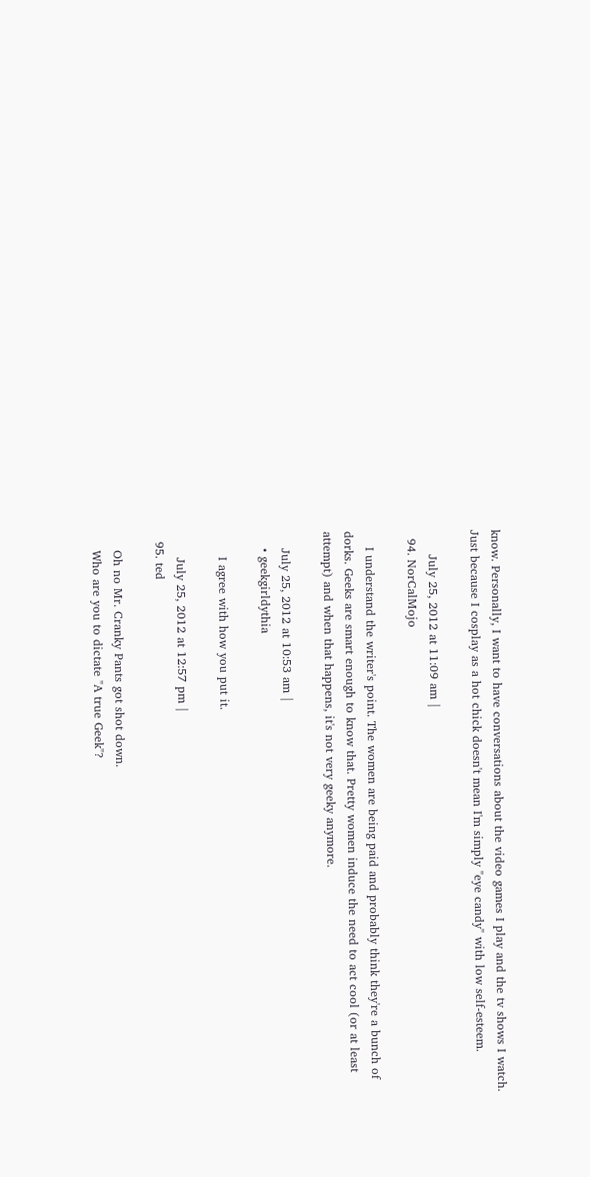know. Personally, I want to have conversations about the video games I play and the tv shows I watch. Just because I cosplay as a hot chick doesn't mean I'm simply "eye candy" with low self-esteem.

      July 25, 2012 at 11:09 am |
  94. NorCalMojo

    I understand the writer's point. The women are being paid and probably think they're a bunch of dorks. Geeks are smart enough to know that. Pretty women induce the need to act cool (or at least attempt) and when that happens, it's not very geeky anymore.

    July 25, 2012 at 10:53 am |
    • geekgirldythia

      I agree with how you put it.

      July 25, 2012 at 12:57 pm |
  95. ted

    Oh no Mr. Cranky Pants got shot down.
    Who are you to dictate "A true Geek"?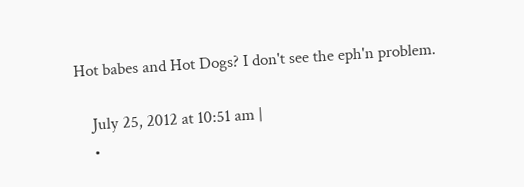Hot babes and Hot Dogs? I don't see the eph'n problem.

    July 25, 2012 at 10:51 am |
    •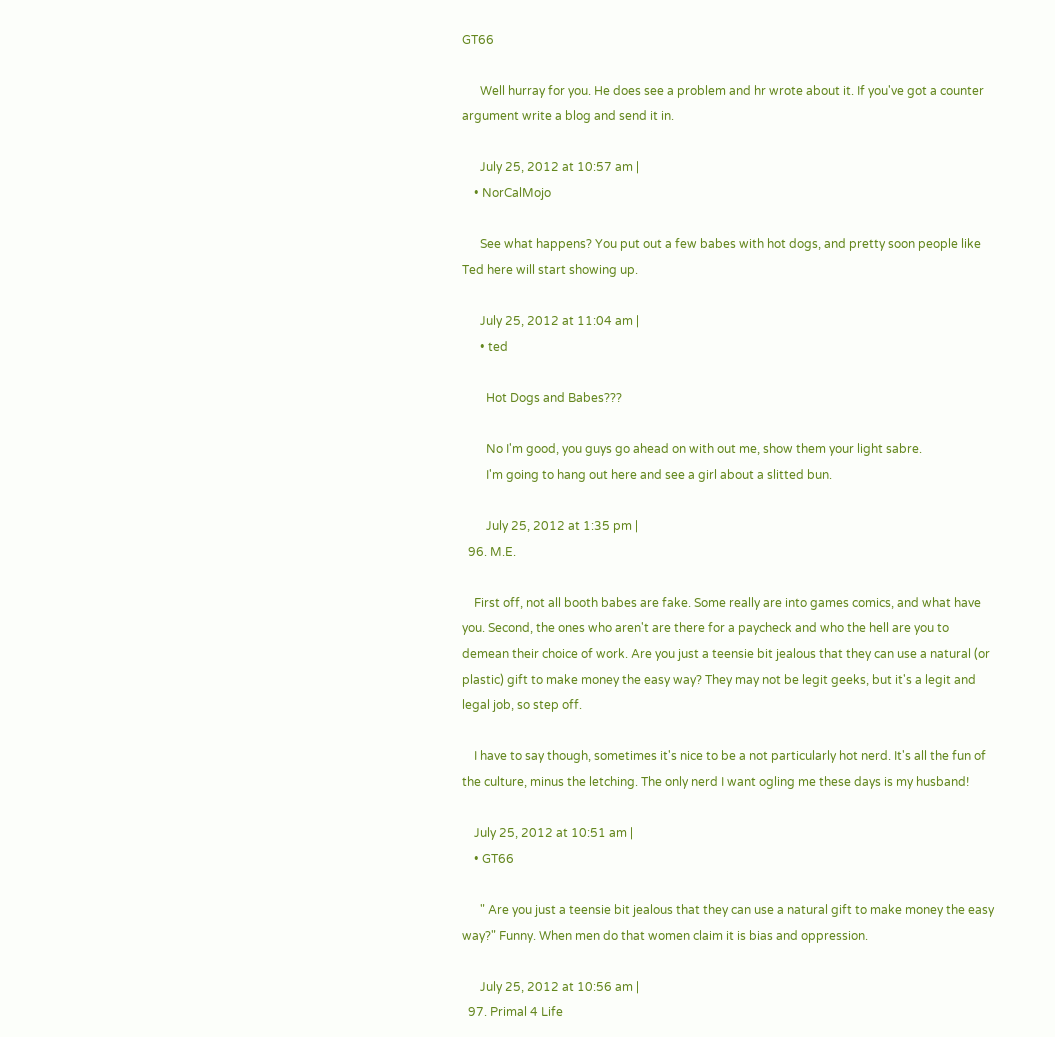GT66

      Well hurray for you. He does see a problem and hr wrote about it. If you've got a counter argument write a blog and send it in.

      July 25, 2012 at 10:57 am |
    • NorCalMojo

      See what happens? You put out a few babes with hot dogs, and pretty soon people like Ted here will start showing up.

      July 25, 2012 at 11:04 am |
      • ted

        Hot Dogs and Babes???

        No I'm good, you guys go ahead on with out me, show them your light sabre.
        I'm going to hang out here and see a girl about a slitted bun.

        July 25, 2012 at 1:35 pm |
  96. M.E.

    First off, not all booth babes are fake. Some really are into games comics, and what have you. Second, the ones who aren't are there for a paycheck and who the hell are you to demean their choice of work. Are you just a teensie bit jealous that they can use a natural (or plastic) gift to make money the easy way? They may not be legit geeks, but it's a legit and legal job, so step off.

    I have to say though, sometimes it's nice to be a not particularly hot nerd. It's all the fun of the culture, minus the letching. The only nerd I want ogling me these days is my husband!

    July 25, 2012 at 10:51 am |
    • GT66

      " Are you just a teensie bit jealous that they can use a natural gift to make money the easy way?" Funny. When men do that women claim it is bias and oppression.

      July 25, 2012 at 10:56 am |
  97. Primal 4 Life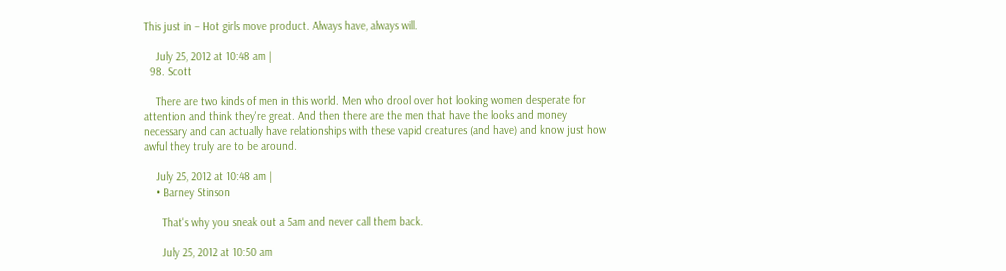This just in – Hot girls move product. Always have, always will.

    July 25, 2012 at 10:48 am |
  98. Scott

    There are two kinds of men in this world. Men who drool over hot looking women desperate for attention and think they're great. And then there are the men that have the looks and money necessary and can actually have relationships with these vapid creatures (and have) and know just how awful they truly are to be around.

    July 25, 2012 at 10:48 am |
    • Barney Stinson

      That's why you sneak out a 5am and never call them back.

      July 25, 2012 at 10:50 am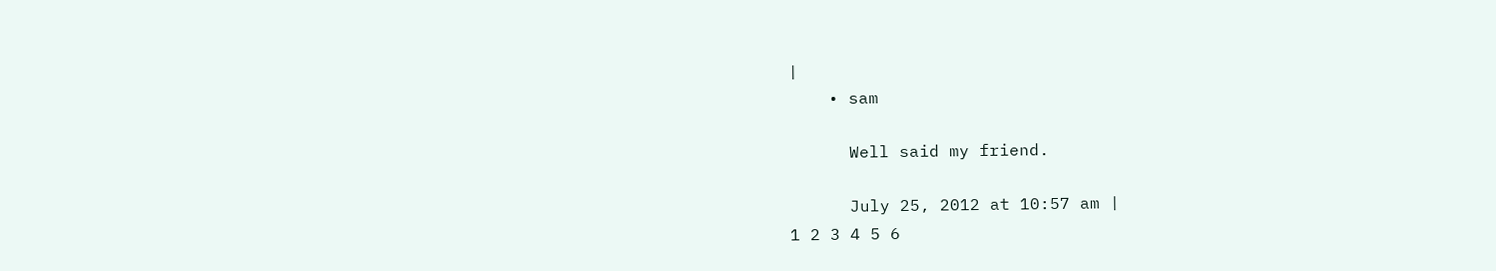|
    • sam

      Well said my friend.

      July 25, 2012 at 10:57 am |
1 2 3 4 5 6